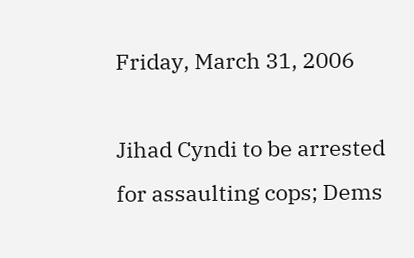Friday, March 31, 2006

Jihad Cyndi to be arrested for assaulting cops; Dems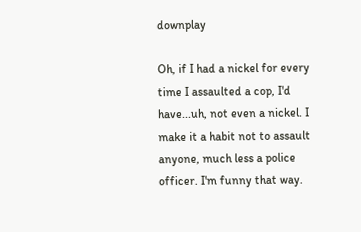downplay

Oh, if I had a nickel for every time I assaulted a cop, I'd have...uh, not even a nickel. I make it a habit not to assault anyone, much less a police officer. I'm funny that way.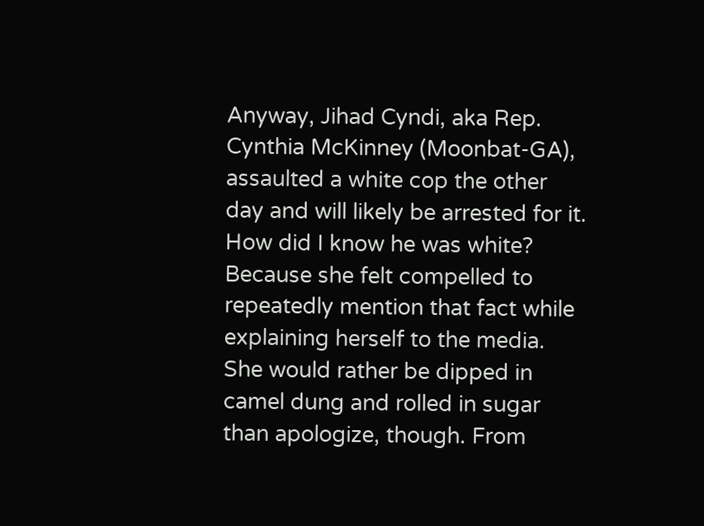Anyway, Jihad Cyndi, aka Rep. Cynthia McKinney (Moonbat-GA), assaulted a white cop the other day and will likely be arrested for it. How did I know he was white? Because she felt compelled to repeatedly mention that fact while explaining herself to the media. She would rather be dipped in camel dung and rolled in sugar than apologize, though. From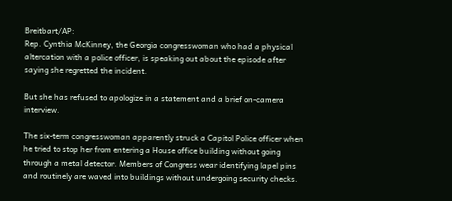Breitbart/AP:
Rep. Cynthia McKinney, the Georgia congresswoman who had a physical altercation with a police officer, is speaking out about the episode after saying she regretted the incident.

But she has refused to apologize in a statement and a brief on-camera interview.

The six-term congresswoman apparently struck a Capitol Police officer when he tried to stop her from entering a House office building without going through a metal detector. Members of Congress wear identifying lapel pins and routinely are waved into buildings without undergoing security checks.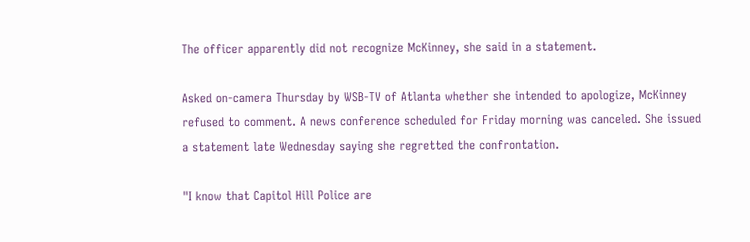The officer apparently did not recognize McKinney, she said in a statement.

Asked on-camera Thursday by WSB-TV of Atlanta whether she intended to apologize, McKinney refused to comment. A news conference scheduled for Friday morning was canceled. She issued a statement late Wednesday saying she regretted the confrontation.

"I know that Capitol Hill Police are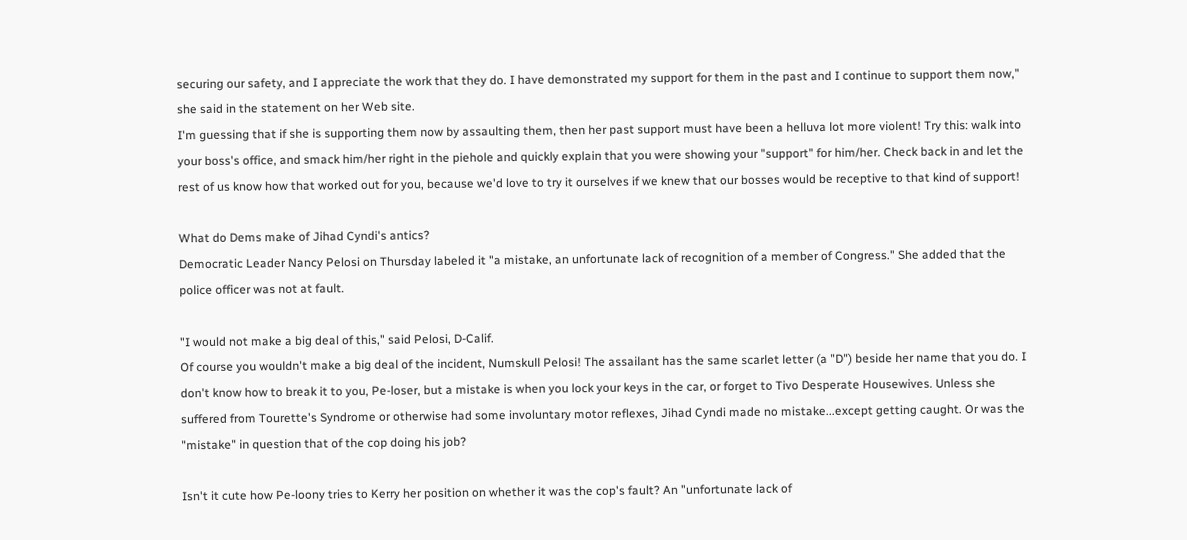securing our safety, and I appreciate the work that they do. I have demonstrated my support for them in the past and I continue to support them now," she said in the statement on her Web site.
I'm guessing that if she is supporting them now by assaulting them, then her past support must have been a helluva lot more violent! Try this: walk into your boss's office, and smack him/her right in the piehole and quickly explain that you were showing your "support" for him/her. Check back in and let the rest of us know how that worked out for you, because we'd love to try it ourselves if we knew that our bosses would be receptive to that kind of support!

What do Dems make of Jihad Cyndi's antics?
Democratic Leader Nancy Pelosi on Thursday labeled it "a mistake, an unfortunate lack of recognition of a member of Congress." She added that the police officer was not at fault.

"I would not make a big deal of this," said Pelosi, D-Calif.
Of course you wouldn't make a big deal of the incident, Numskull Pelosi! The assailant has the same scarlet letter (a "D") beside her name that you do. I don't know how to break it to you, Pe-loser, but a mistake is when you lock your keys in the car, or forget to Tivo Desperate Housewives. Unless she suffered from Tourette's Syndrome or otherwise had some involuntary motor reflexes, Jihad Cyndi made no mistake...except getting caught. Or was the "mistake" in question that of the cop doing his job?

Isn't it cute how Pe-loony tries to Kerry her position on whether it was the cop's fault? An "unfortunate lack of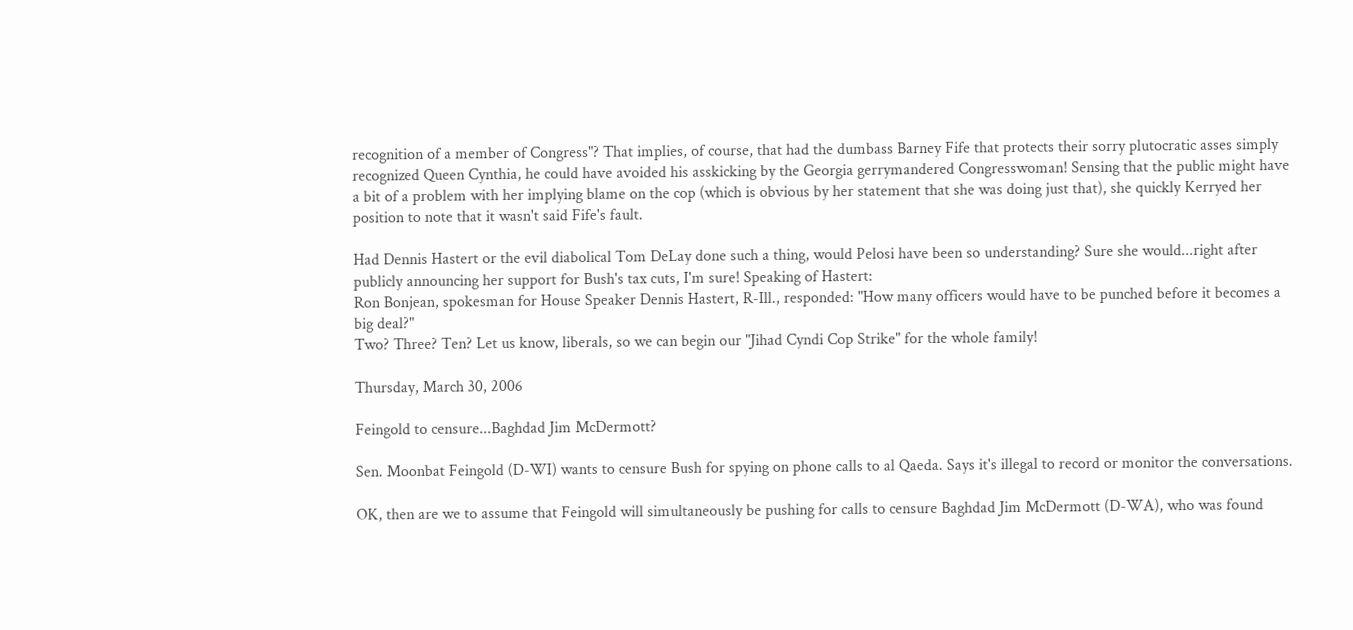recognition of a member of Congress"? That implies, of course, that had the dumbass Barney Fife that protects their sorry plutocratic asses simply recognized Queen Cynthia, he could have avoided his asskicking by the Georgia gerrymandered Congresswoman! Sensing that the public might have a bit of a problem with her implying blame on the cop (which is obvious by her statement that she was doing just that), she quickly Kerryed her position to note that it wasn't said Fife's fault.

Had Dennis Hastert or the evil diabolical Tom DeLay done such a thing, would Pelosi have been so understanding? Sure she would...right after publicly announcing her support for Bush's tax cuts, I'm sure! Speaking of Hastert:
Ron Bonjean, spokesman for House Speaker Dennis Hastert, R-Ill., responded: "How many officers would have to be punched before it becomes a big deal?"
Two? Three? Ten? Let us know, liberals, so we can begin our "Jihad Cyndi Cop Strike" for the whole family!

Thursday, March 30, 2006

Feingold to censure...Baghdad Jim McDermott?

Sen. Moonbat Feingold (D-WI) wants to censure Bush for spying on phone calls to al Qaeda. Says it's illegal to record or monitor the conversations.

OK, then are we to assume that Feingold will simultaneously be pushing for calls to censure Baghdad Jim McDermott (D-WA), who was found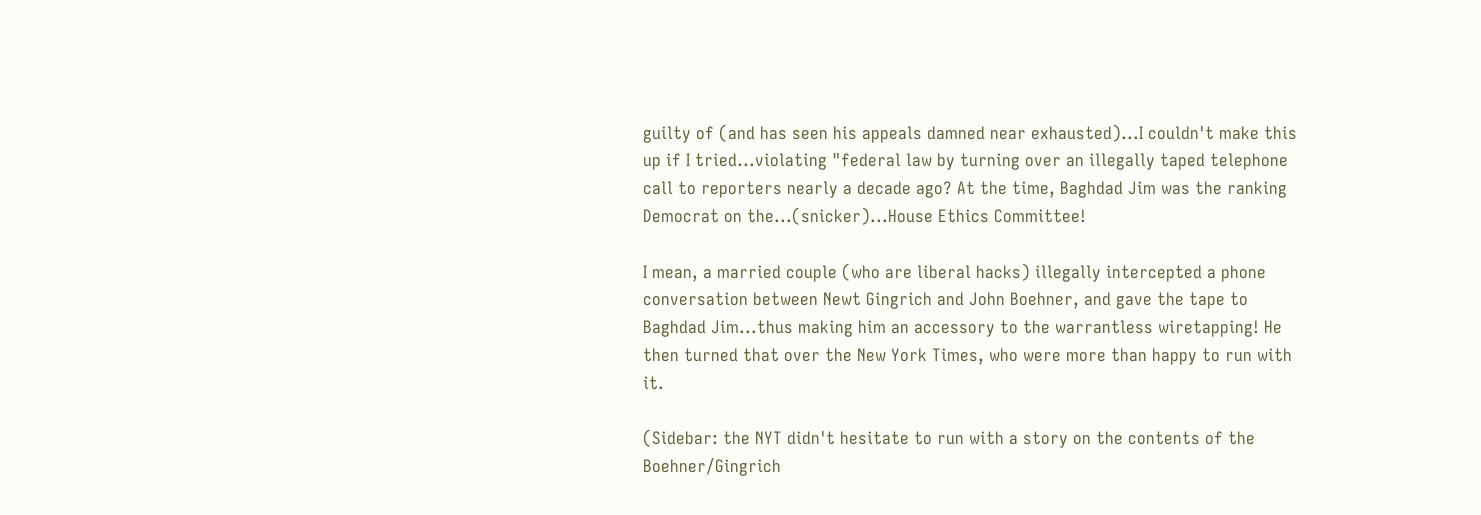guilty of (and has seen his appeals damned near exhausted)...I couldn't make this up if I tried...violating "federal law by turning over an illegally taped telephone call to reporters nearly a decade ago? At the time, Baghdad Jim was the ranking Democrat on the...(snicker)...House Ethics Committee!

I mean, a married couple (who are liberal hacks) illegally intercepted a phone conversation between Newt Gingrich and John Boehner, and gave the tape to Baghdad Jim...thus making him an accessory to the warrantless wiretapping! He then turned that over the New York Times, who were more than happy to run with it.

(Sidebar: the NYT didn't hesitate to run with a story on the contents of the Boehner/Gingrich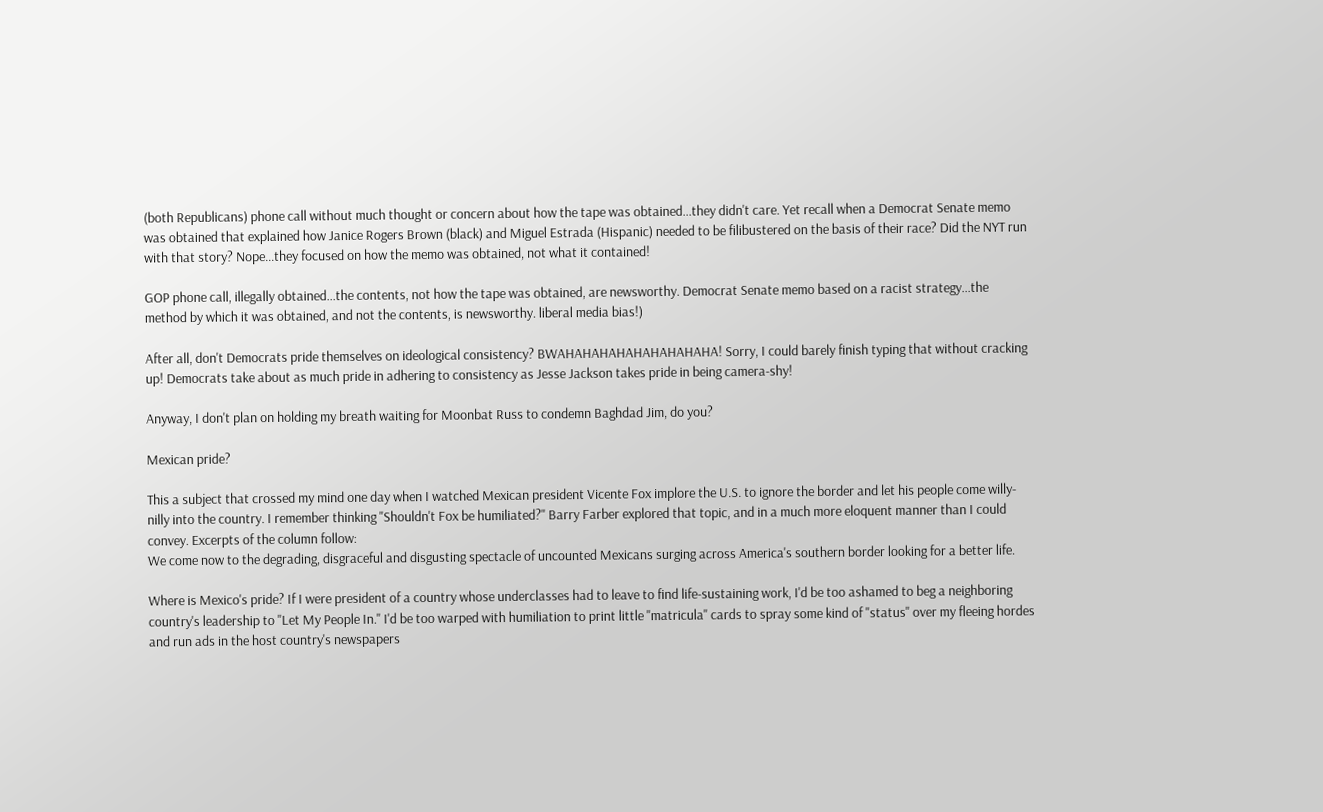(both Republicans) phone call without much thought or concern about how the tape was obtained...they didn't care. Yet recall when a Democrat Senate memo was obtained that explained how Janice Rogers Brown (black) and Miguel Estrada (Hispanic) needed to be filibustered on the basis of their race? Did the NYT run with that story? Nope...they focused on how the memo was obtained, not what it contained!

GOP phone call, illegally obtained...the contents, not how the tape was obtained, are newsworthy. Democrat Senate memo based on a racist strategy...the method by which it was obtained, and not the contents, is newsworthy. liberal media bias!)

After all, don't Democrats pride themselves on ideological consistency? BWAHAHAHAHAHAHAHAHAHA! Sorry, I could barely finish typing that without cracking up! Democrats take about as much pride in adhering to consistency as Jesse Jackson takes pride in being camera-shy!

Anyway, I don't plan on holding my breath waiting for Moonbat Russ to condemn Baghdad Jim, do you?

Mexican pride?

This a subject that crossed my mind one day when I watched Mexican president Vicente Fox implore the U.S. to ignore the border and let his people come willy-nilly into the country. I remember thinking "Shouldn't Fox be humiliated?" Barry Farber explored that topic, and in a much more eloquent manner than I could convey. Excerpts of the column follow:
We come now to the degrading, disgraceful and disgusting spectacle of uncounted Mexicans surging across America's southern border looking for a better life.

Where is Mexico's pride? If I were president of a country whose underclasses had to leave to find life-sustaining work, I'd be too ashamed to beg a neighboring country's leadership to "Let My People In." I'd be too warped with humiliation to print little "matricula" cards to spray some kind of "status" over my fleeing hordes and run ads in the host country's newspapers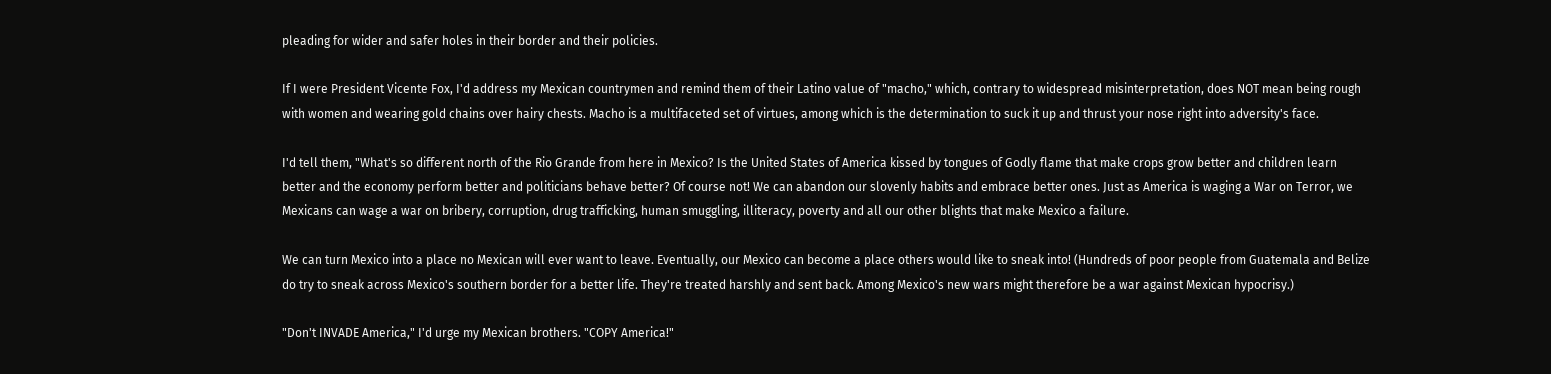pleading for wider and safer holes in their border and their policies.

If I were President Vicente Fox, I'd address my Mexican countrymen and remind them of their Latino value of "macho," which, contrary to widespread misinterpretation, does NOT mean being rough with women and wearing gold chains over hairy chests. Macho is a multifaceted set of virtues, among which is the determination to suck it up and thrust your nose right into adversity's face.

I'd tell them, "What's so different north of the Rio Grande from here in Mexico? Is the United States of America kissed by tongues of Godly flame that make crops grow better and children learn better and the economy perform better and politicians behave better? Of course not! We can abandon our slovenly habits and embrace better ones. Just as America is waging a War on Terror, we Mexicans can wage a war on bribery, corruption, drug trafficking, human smuggling, illiteracy, poverty and all our other blights that make Mexico a failure.

We can turn Mexico into a place no Mexican will ever want to leave. Eventually, our Mexico can become a place others would like to sneak into! (Hundreds of poor people from Guatemala and Belize do try to sneak across Mexico's southern border for a better life. They're treated harshly and sent back. Among Mexico's new wars might therefore be a war against Mexican hypocrisy.)

"Don't INVADE America," I'd urge my Mexican brothers. "COPY America!"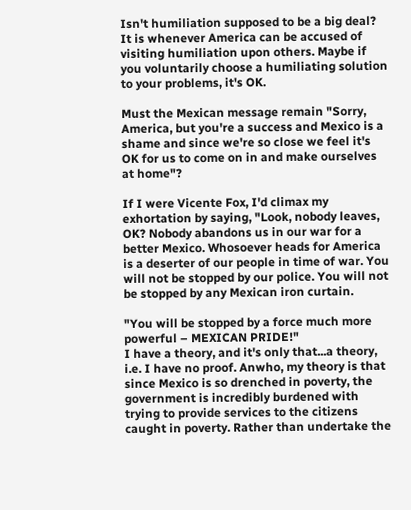Isn't humiliation supposed to be a big deal? It is whenever America can be accused of visiting humiliation upon others. Maybe if you voluntarily choose a humiliating solution to your problems, it's OK.

Must the Mexican message remain "Sorry, America, but you're a success and Mexico is a shame and since we're so close we feel it's OK for us to come on in and make ourselves at home"?

If I were Vicente Fox, I'd climax my exhortation by saying, "Look, nobody leaves, OK? Nobody abandons us in our war for a better Mexico. Whosoever heads for America is a deserter of our people in time of war. You will not be stopped by our police. You will not be stopped by any Mexican iron curtain.

"You will be stopped by a force much more powerful – MEXICAN PRIDE!"
I have a theory, and it's only that...a theory, i.e. I have no proof. Anwho, my theory is that since Mexico is so drenched in poverty, the government is incredibly burdened with trying to provide services to the citizens caught in poverty. Rather than undertake the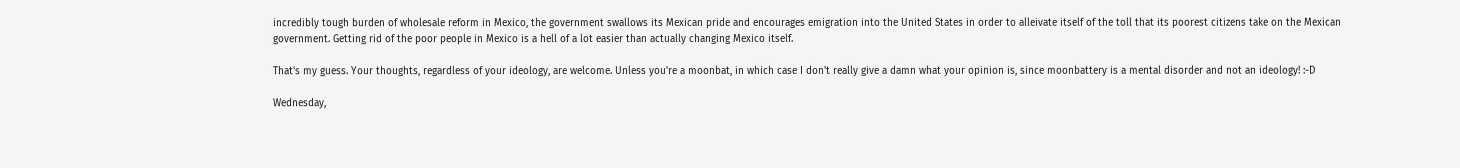incredibly tough burden of wholesale reform in Mexico, the government swallows its Mexican pride and encourages emigration into the United States in order to alleivate itself of the toll that its poorest citizens take on the Mexican government. Getting rid of the poor people in Mexico is a hell of a lot easier than actually changing Mexico itself.

That's my guess. Your thoughts, regardless of your ideology, are welcome. Unless you're a moonbat, in which case I don't really give a damn what your opinion is, since moonbattery is a mental disorder and not an ideology! :-D

Wednesday,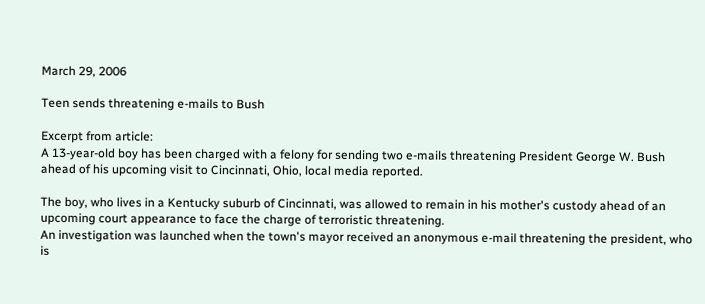March 29, 2006

Teen sends threatening e-mails to Bush

Excerpt from article:
A 13-year-old boy has been charged with a felony for sending two e-mails threatening President George W. Bush ahead of his upcoming visit to Cincinnati, Ohio, local media reported.

The boy, who lives in a Kentucky suburb of Cincinnati, was allowed to remain in his mother's custody ahead of an upcoming court appearance to face the charge of terroristic threatening.
An investigation was launched when the town's mayor received an anonymous e-mail threatening the president, who is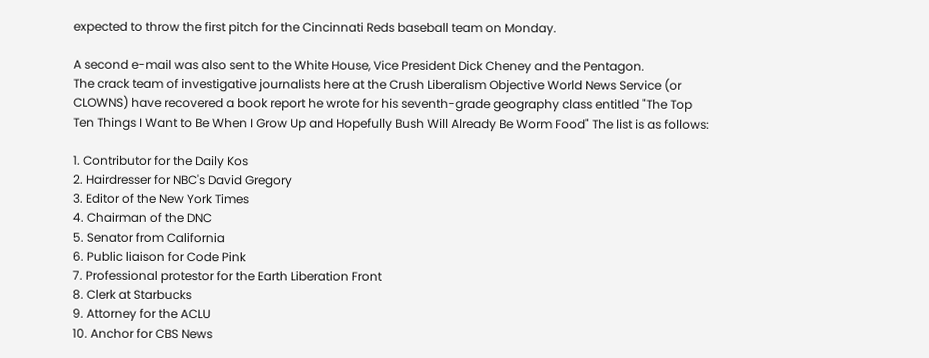expected to throw the first pitch for the Cincinnati Reds baseball team on Monday.

A second e-mail was also sent to the White House, Vice President Dick Cheney and the Pentagon.
The crack team of investigative journalists here at the Crush Liberalism Objective World News Service (or CLOWNS) have recovered a book report he wrote for his seventh-grade geography class entitled "The Top Ten Things I Want to Be When I Grow Up and Hopefully Bush Will Already Be Worm Food" The list is as follows:

1. Contributor for the Daily Kos
2. Hairdresser for NBC's David Gregory
3. Editor of the New York Times
4. Chairman of the DNC
5. Senator from California
6. Public liaison for Code Pink
7. Professional protestor for the Earth Liberation Front
8. Clerk at Starbucks
9. Attorney for the ACLU
10. Anchor for CBS News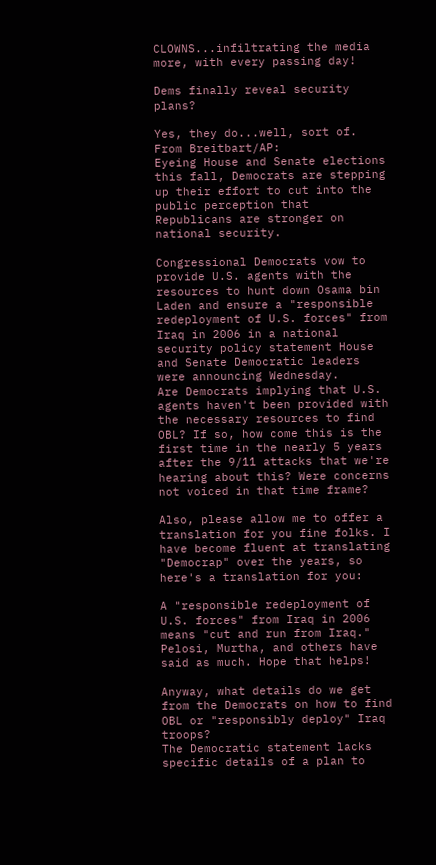CLOWNS...infiltrating the media more, with every passing day!

Dems finally reveal security plans?

Yes, they do...well, sort of. From Breitbart/AP:
Eyeing House and Senate elections this fall, Democrats are stepping up their effort to cut into the public perception that Republicans are stronger on national security.

Congressional Democrats vow to provide U.S. agents with the resources to hunt down Osama bin Laden and ensure a "responsible redeployment of U.S. forces" from Iraq in 2006 in a national security policy statement House and Senate Democratic leaders were announcing Wednesday.
Are Democrats implying that U.S. agents haven't been provided with the necessary resources to find OBL? If so, how come this is the first time in the nearly 5 years after the 9/11 attacks that we're hearing about this? Were concerns not voiced in that time frame?

Also, please allow me to offer a translation for you fine folks. I have become fluent at translating "Democrap" over the years, so here's a translation for you:

A "responsible redeployment of U.S. forces" from Iraq in 2006 means "cut and run from Iraq." Pelosi, Murtha, and others have said as much. Hope that helps!

Anyway, what details do we get from the Democrats on how to find OBL or "responsibly deploy" Iraq troops?
The Democratic statement lacks specific details of a plan to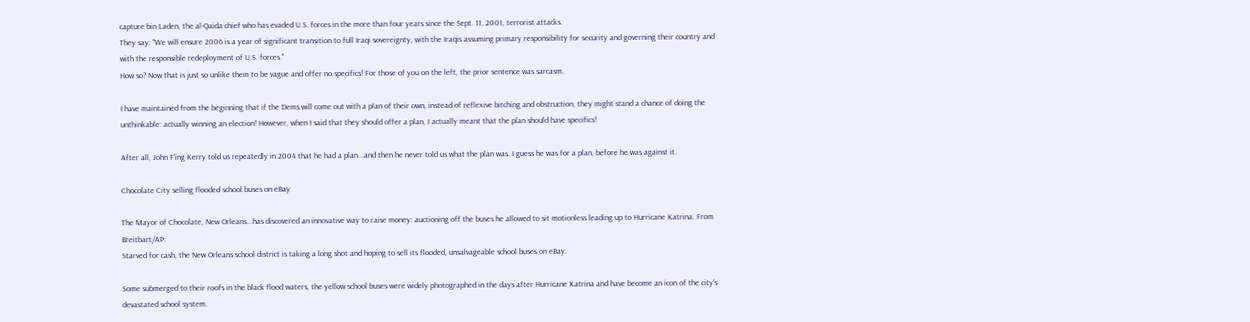capture bin Laden, the al-Qaida chief who has evaded U.S. forces in the more than four years since the Sept. 11, 2001, terrorist attacks.
They say: "We will ensure 2006 is a year of significant transition to full Iraqi sovereignty, with the Iraqis assuming primary responsibility for security and governing their country and with the responsible redeployment of U.S. forces."
How so? Now that is just so unlike them to be vague and offer no specifics! For those of you on the left, the prior sentence was sarcasm.

I have maintained from the beginning that if the Dems will come out with a plan of their own, instead of reflexive bitching and obstruction, they might stand a chance of doing the unthinkable: actually winning an election! However, when I said that they should offer a plan, I actually meant that the plan should have specifics!

After all, John F'ing Kerry told us repeatedly in 2004 that he had a plan...and then he never told us what the plan was. I guess he was for a plan, before he was against it.

Chocolate City selling flooded school buses on eBay

The Mayor of Chocolate, New Orleans...has discovered an innovative way to raise money: auctioning off the buses he allowed to sit motionless leading up to Hurricane Katrina. From Breitbart/AP:
Starved for cash, the New Orleans school district is taking a long shot and hoping to sell its flooded, unsalvageable school buses on eBay.

Some submerged to their roofs in the black flood waters, the yellow school buses were widely photographed in the days after Hurricane Katrina and have become an icon of the city's devastated school system.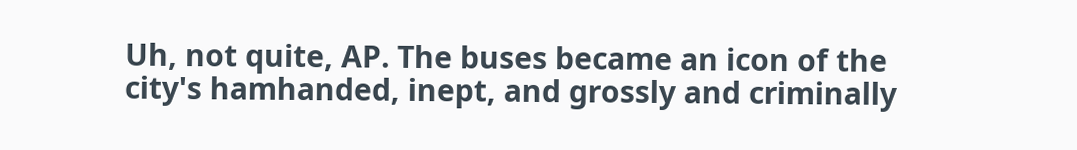Uh, not quite, AP. The buses became an icon of the city's hamhanded, inept, and grossly and criminally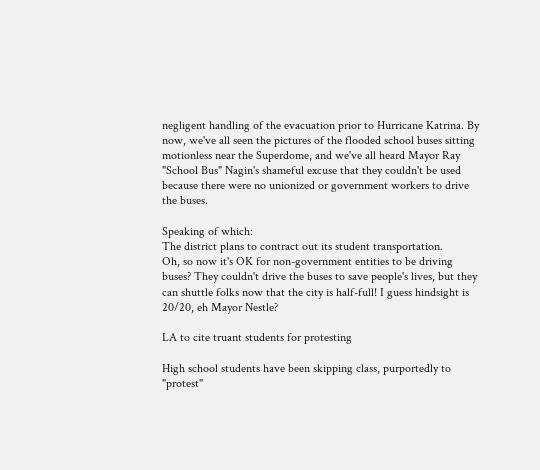negligent handling of the evacuation prior to Hurricane Katrina. By now, we've all seen the pictures of the flooded school buses sitting motionless near the Superdome, and we've all heard Mayor Ray "School Bus" Nagin's shameful excuse that they couldn't be used because there were no unionized or government workers to drive the buses.

Speaking of which:
The district plans to contract out its student transportation.
Oh, so now it's OK for non-government entities to be driving buses? They couldn't drive the buses to save people's lives, but they can shuttle folks now that the city is half-full! I guess hindsight is 20/20, eh Mayor Nestle?

LA to cite truant students for protesting

High school students have been skipping class, purportedly to "protest"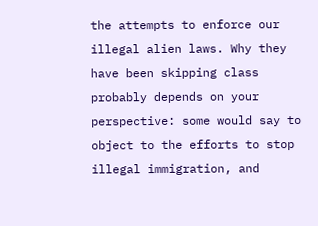the attempts to enforce our illegal alien laws. Why they have been skipping class probably depends on your perspective: some would say to object to the efforts to stop illegal immigration, and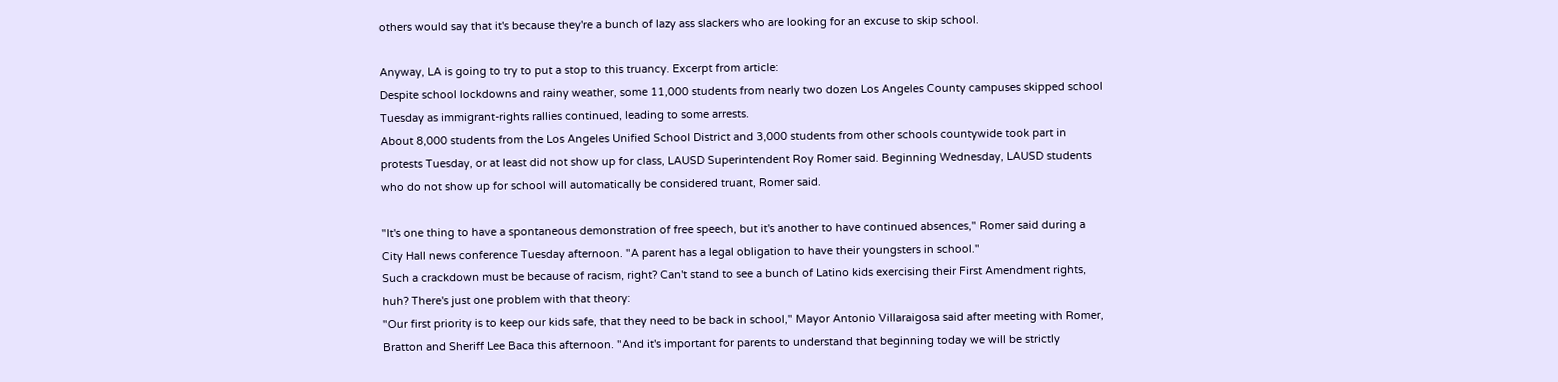others would say that it's because they're a bunch of lazy ass slackers who are looking for an excuse to skip school.

Anyway, LA is going to try to put a stop to this truancy. Excerpt from article:
Despite school lockdowns and rainy weather, some 11,000 students from nearly two dozen Los Angeles County campuses skipped school Tuesday as immigrant-rights rallies continued, leading to some arrests.
About 8,000 students from the Los Angeles Unified School District and 3,000 students from other schools countywide took part in protests Tuesday, or at least did not show up for class, LAUSD Superintendent Roy Romer said. Beginning Wednesday, LAUSD students who do not show up for school will automatically be considered truant, Romer said.

"It's one thing to have a spontaneous demonstration of free speech, but it's another to have continued absences," Romer said during a City Hall news conference Tuesday afternoon. "A parent has a legal obligation to have their youngsters in school."
Such a crackdown must be because of racism, right? Can't stand to see a bunch of Latino kids exercising their First Amendment rights, huh? There's just one problem with that theory:
"Our first priority is to keep our kids safe, that they need to be back in school," Mayor Antonio Villaraigosa said after meeting with Romer, Bratton and Sheriff Lee Baca this afternoon. "And it's important for parents to understand that beginning today we will be strictly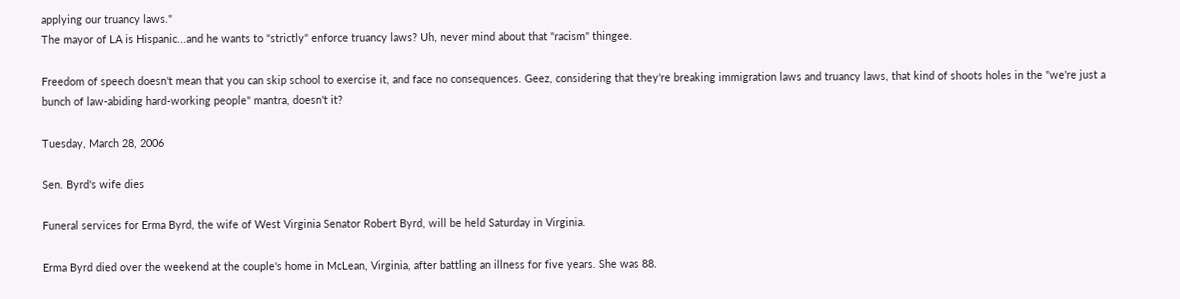applying our truancy laws."
The mayor of LA is Hispanic...and he wants to "strictly" enforce truancy laws? Uh, never mind about that "racism" thingee.

Freedom of speech doesn't mean that you can skip school to exercise it, and face no consequences. Geez, considering that they're breaking immigration laws and truancy laws, that kind of shoots holes in the "we're just a bunch of law-abiding hard-working people" mantra, doesn't it?

Tuesday, March 28, 2006

Sen. Byrd's wife dies

Funeral services for Erma Byrd, the wife of West Virginia Senator Robert Byrd, will be held Saturday in Virginia.

Erma Byrd died over the weekend at the couple's home in McLean, Virginia, after battling an illness for five years. She was 88.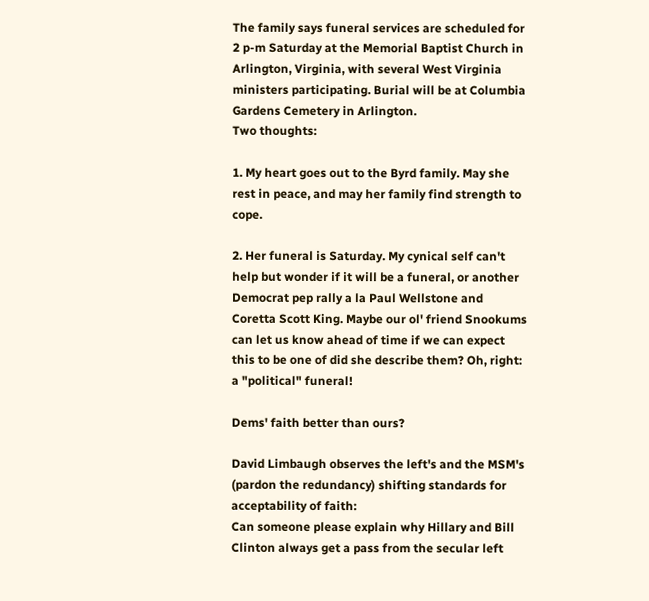The family says funeral services are scheduled for 2 p-m Saturday at the Memorial Baptist Church in Arlington, Virginia, with several West Virginia ministers participating. Burial will be at Columbia Gardens Cemetery in Arlington.
Two thoughts:

1. My heart goes out to the Byrd family. May she rest in peace, and may her family find strength to cope.

2. Her funeral is Saturday. My cynical self can't help but wonder if it will be a funeral, or another Democrat pep rally a la Paul Wellstone and Coretta Scott King. Maybe our ol' friend Snookums can let us know ahead of time if we can expect this to be one of did she describe them? Oh, right: a "political" funeral!

Dems' faith better than ours?

David Limbaugh observes the left's and the MSM's (pardon the redundancy) shifting standards for acceptability of faith:
Can someone please explain why Hillary and Bill Clinton always get a pass from the secular left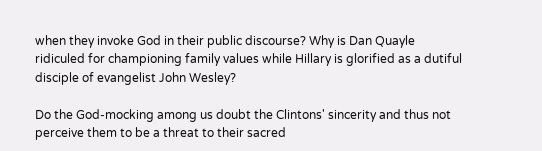when they invoke God in their public discourse? Why is Dan Quayle ridiculed for championing family values while Hillary is glorified as a dutiful disciple of evangelist John Wesley?

Do the God-mocking among us doubt the Clintons' sincerity and thus not perceive them to be a threat to their sacred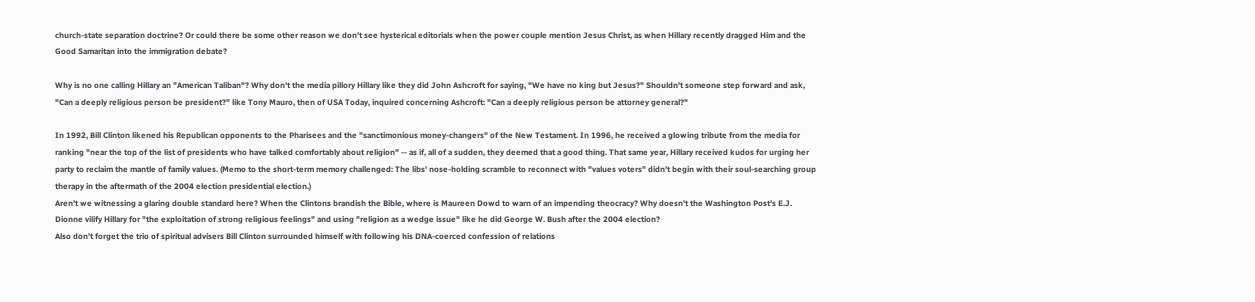church-state separation doctrine? Or could there be some other reason we don't see hysterical editorials when the power couple mention Jesus Christ, as when Hillary recently dragged Him and the Good Samaritan into the immigration debate?

Why is no one calling Hillary an "American Taliban"? Why don't the media pillory Hillary like they did John Ashcroft for saying, "We have no king but Jesus?" Shouldn't someone step forward and ask, "Can a deeply religious person be president?" like Tony Mauro, then of USA Today, inquired concerning Ashcroft: "Can a deeply religious person be attorney general?"

In 1992, Bill Clinton likened his Republican opponents to the Pharisees and the "sanctimonious money-changers" of the New Testament. In 1996, he received a glowing tribute from the media for ranking "near the top of the list of presidents who have talked comfortably about religion" -- as if, all of a sudden, they deemed that a good thing. That same year, Hillary received kudos for urging her party to reclaim the mantle of family values. (Memo to the short-term memory challenged: The libs' nose-holding scramble to reconnect with "values voters" didn't begin with their soul-searching group therapy in the aftermath of the 2004 election presidential election.)
Aren't we witnessing a glaring double standard here? When the Clintons brandish the Bible, where is Maureen Dowd to warn of an impending theocracy? Why doesn't the Washington Post's E.J. Dionne vilify Hillary for "the exploitation of strong religious feelings" and using "religion as a wedge issue" like he did George W. Bush after the 2004 election?
Also don't forget the trio of spiritual advisers Bill Clinton surrounded himself with following his DNA-coerced confession of relations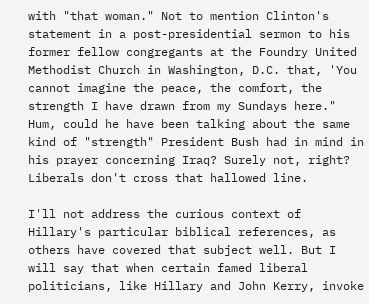with "that woman." Not to mention Clinton's statement in a post-presidential sermon to his former fellow congregants at the Foundry United Methodist Church in Washington, D.C. that, 'You cannot imagine the peace, the comfort, the strength I have drawn from my Sundays here." Hum, could he have been talking about the same kind of "strength" President Bush had in mind in his prayer concerning Iraq? Surely not, right? Liberals don't cross that hallowed line.

I'll not address the curious context of Hillary's particular biblical references, as others have covered that subject well. But I will say that when certain famed liberal politicians, like Hillary and John Kerry, invoke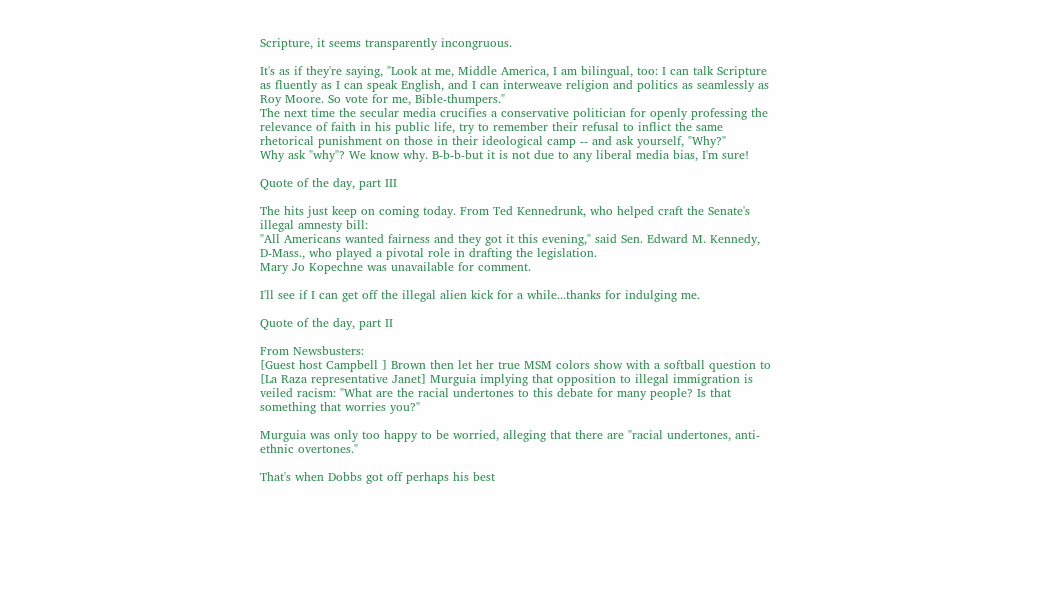Scripture, it seems transparently incongruous.

It's as if they're saying, "Look at me, Middle America, I am bilingual, too: I can talk Scripture as fluently as I can speak English, and I can interweave religion and politics as seamlessly as Roy Moore. So vote for me, Bible-thumpers."
The next time the secular media crucifies a conservative politician for openly professing the relevance of faith in his public life, try to remember their refusal to inflict the same rhetorical punishment on those in their ideological camp -- and ask yourself, "Why?"
Why ask "why"? We know why. B-b-b-but it is not due to any liberal media bias, I'm sure!

Quote of the day, part III

The hits just keep on coming today. From Ted Kennedrunk, who helped craft the Senate's illegal amnesty bill:
"All Americans wanted fairness and they got it this evening," said Sen. Edward M. Kennedy, D-Mass., who played a pivotal role in drafting the legislation.
Mary Jo Kopechne was unavailable for comment.

I'll see if I can get off the illegal alien kick for a while...thanks for indulging me.

Quote of the day, part II

From Newsbusters:
[Guest host Campbell ] Brown then let her true MSM colors show with a softball question to [La Raza representative Janet] Murguia implying that opposition to illegal immigration is veiled racism: "What are the racial undertones to this debate for many people? Is that something that worries you?"

Murguia was only too happy to be worried, alleging that there are "racial undertones, anti-ethnic overtones."

That's when Dobbs got off perhaps his best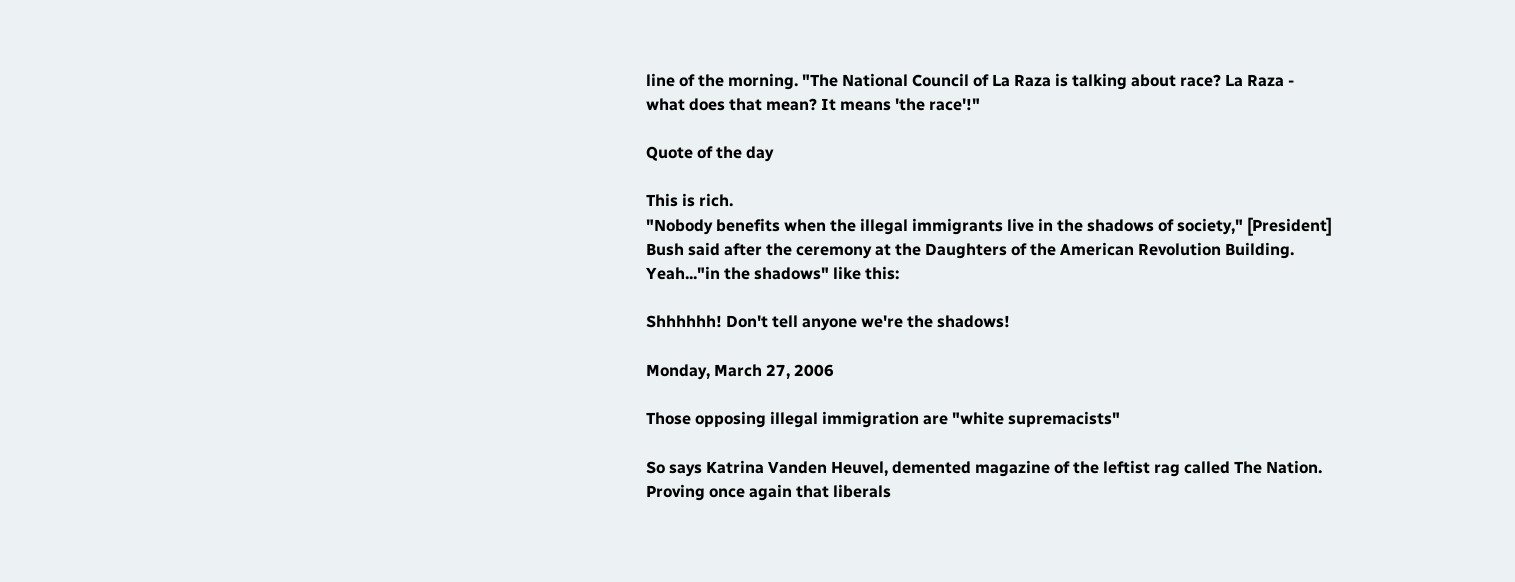line of the morning. "The National Council of La Raza is talking about race? La Raza - what does that mean? It means 'the race'!"

Quote of the day

This is rich.
"Nobody benefits when the illegal immigrants live in the shadows of society," [President] Bush said after the ceremony at the Daughters of the American Revolution Building.
Yeah..."in the shadows" like this:

Shhhhhh! Don't tell anyone we're the shadows!

Monday, March 27, 2006

Those opposing illegal immigration are "white supremacists"

So says Katrina Vanden Heuvel, demented magazine of the leftist rag called The Nation. Proving once again that liberals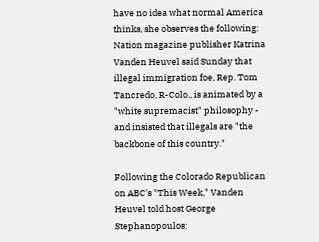have no idea what normal America thinks, she observes the following:
Nation magazine publisher Katrina Vanden Heuvel said Sunday that illegal immigration foe, Rep. Tom Tancredo, R-Colo., is animated by a "white supremacist" philosophy - and insisted that illegals are "the backbone of this country."

Following the Colorado Republican on ABC's "This Week," Vanden Heuvel told host George Stephanopoulos: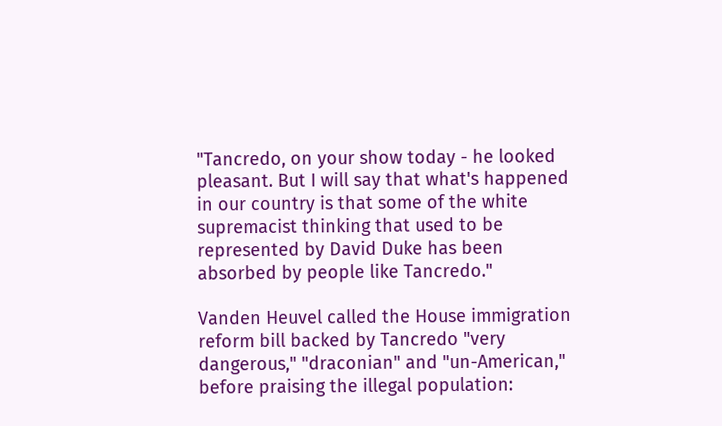"Tancredo, on your show today - he looked pleasant. But I will say that what's happened in our country is that some of the white supremacist thinking that used to be represented by David Duke has been absorbed by people like Tancredo."

Vanden Heuvel called the House immigration reform bill backed by Tancredo "very dangerous," "draconian" and "un-American," before praising the illegal population: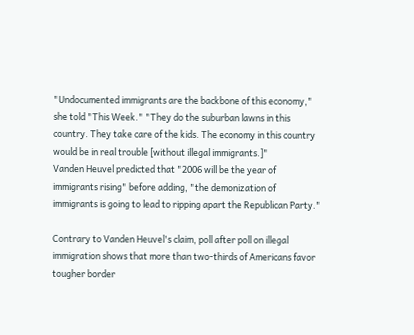"Undocumented immigrants are the backbone of this economy," she told "This Week." "They do the suburban lawns in this country. They take care of the kids. The economy in this country would be in real trouble [without illegal immigrants.]"
Vanden Heuvel predicted that "2006 will be the year of immigrants rising" before adding, "the demonization of immigrants is going to lead to ripping apart the Republican Party."

Contrary to Vanden Heuvel's claim, poll after poll on illegal immigration shows that more than two-thirds of Americans favor tougher border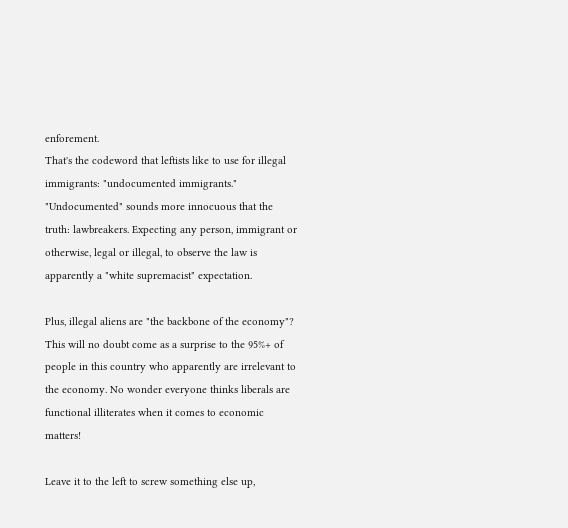enforement.
That's the codeword that leftists like to use for illegal immigrants: "undocumented immigrants." "Undocumented" sounds more innocuous that the truth: lawbreakers. Expecting any person, immigrant or otherwise, legal or illegal, to observe the law is apparently a "white supremacist" expectation.

Plus, illegal aliens are "the backbone of the economy"? This will no doubt come as a surprise to the 95%+ of people in this country who apparently are irrelevant to the economy. No wonder everyone thinks liberals are functional illiterates when it comes to economic matters!

Leave it to the left to screw something else up,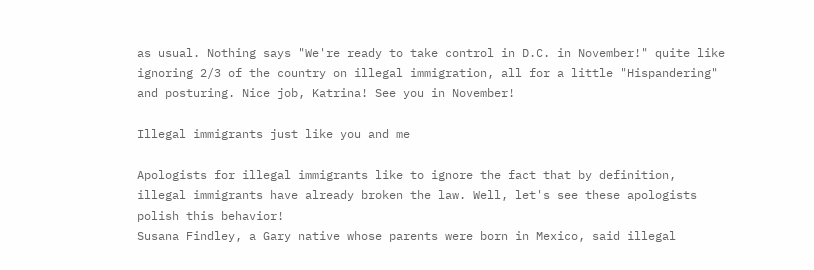as usual. Nothing says "We're ready to take control in D.C. in November!" quite like ignoring 2/3 of the country on illegal immigration, all for a little "Hispandering" and posturing. Nice job, Katrina! See you in November!

Illegal immigrants just like you and me

Apologists for illegal immigrants like to ignore the fact that by definition, illegal immigrants have already broken the law. Well, let's see these apologists polish this behavior!
Susana Findley, a Gary native whose parents were born in Mexico, said illegal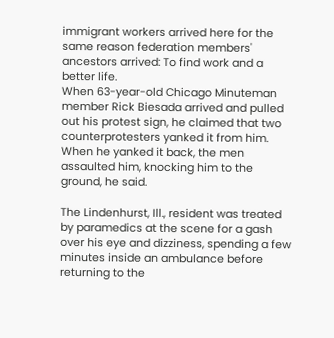immigrant workers arrived here for the same reason federation members' ancestors arrived: To find work and a better life.
When 63-year-old Chicago Minuteman member Rick Biesada arrived and pulled out his protest sign, he claimed that two counterprotesters yanked it from him. When he yanked it back, the men assaulted him, knocking him to the ground, he said.

The Lindenhurst, Ill., resident was treated by paramedics at the scene for a gash over his eye and dizziness, spending a few minutes inside an ambulance before returning to the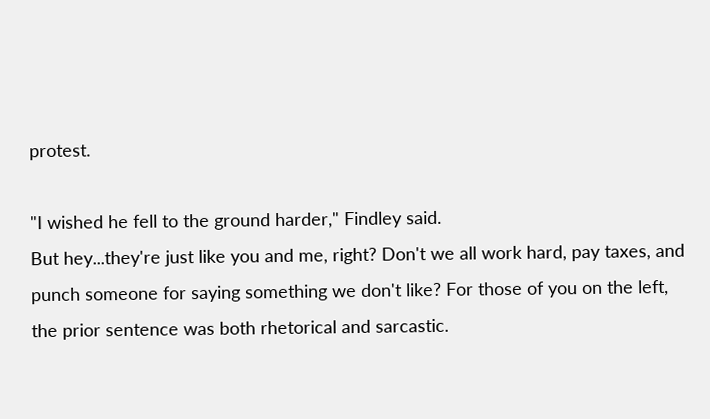protest.

"I wished he fell to the ground harder," Findley said.
But hey...they're just like you and me, right? Don't we all work hard, pay taxes, and punch someone for saying something we don't like? For those of you on the left, the prior sentence was both rhetorical and sarcastic.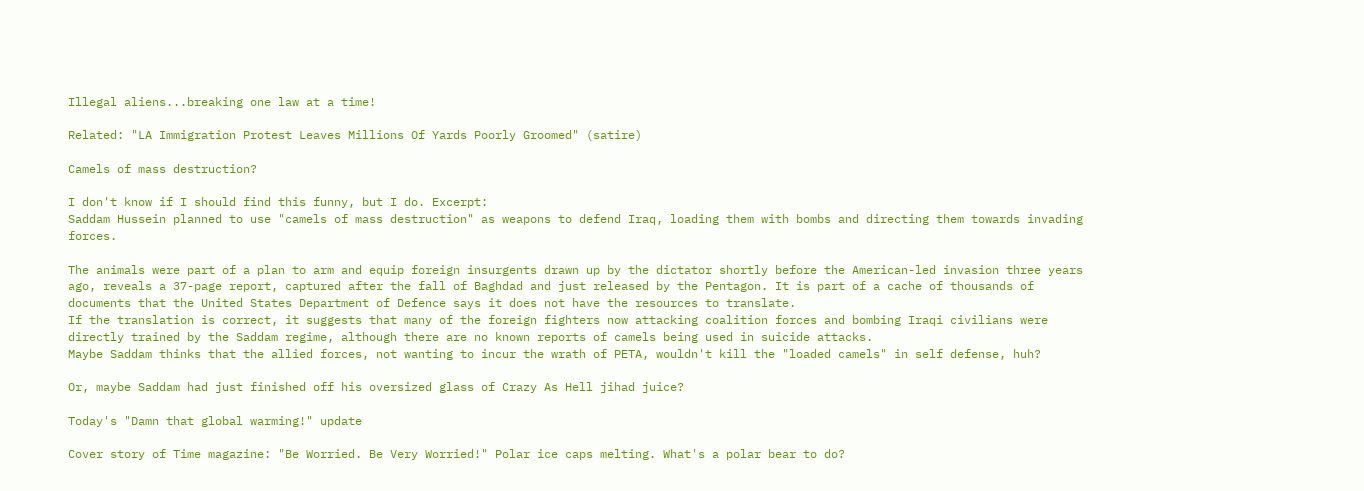Illegal aliens...breaking one law at a time!

Related: "LA Immigration Protest Leaves Millions Of Yards Poorly Groomed" (satire)

Camels of mass destruction?

I don't know if I should find this funny, but I do. Excerpt:
Saddam Hussein planned to use "camels of mass destruction" as weapons to defend Iraq, loading them with bombs and directing them towards invading forces.

The animals were part of a plan to arm and equip foreign insurgents drawn up by the dictator shortly before the American-led invasion three years ago, reveals a 37-page report, captured after the fall of Baghdad and just released by the Pentagon. It is part of a cache of thousands of documents that the United States Department of Defence says it does not have the resources to translate.
If the translation is correct, it suggests that many of the foreign fighters now attacking coalition forces and bombing Iraqi civilians were directly trained by the Saddam regime, although there are no known reports of camels being used in suicide attacks.
Maybe Saddam thinks that the allied forces, not wanting to incur the wrath of PETA, wouldn't kill the "loaded camels" in self defense, huh?

Or, maybe Saddam had just finished off his oversized glass of Crazy As Hell jihad juice?

Today's "Damn that global warming!" update

Cover story of Time magazine: "Be Worried. Be Very Worried!" Polar ice caps melting. What's a polar bear to do?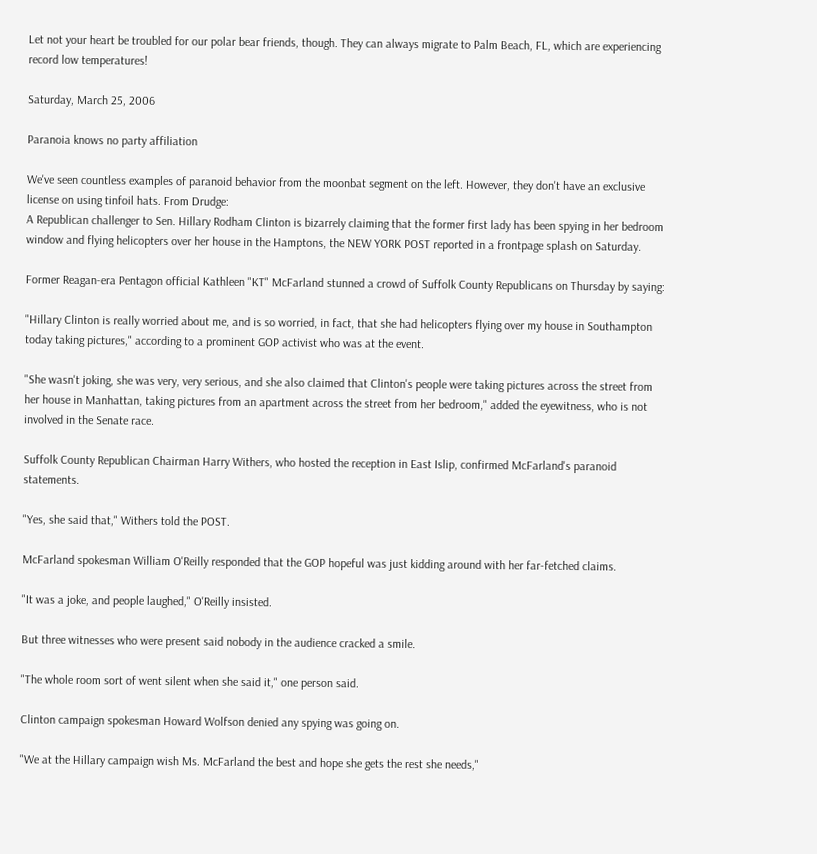Let not your heart be troubled for our polar bear friends, though. They can always migrate to Palm Beach, FL, which are experiencing record low temperatures!

Saturday, March 25, 2006

Paranoia knows no party affiliation

We've seen countless examples of paranoid behavior from the moonbat segment on the left. However, they don't have an exclusive license on using tinfoil hats. From Drudge:
A Republican challenger to Sen. Hillary Rodham Clinton is bizarrely claiming that the former first lady has been spying in her bedroom window and flying helicopters over her house in the Hamptons, the NEW YORK POST reported in a frontpage splash on Saturday.

Former Reagan-era Pentagon official Kathleen "KT" McFarland stunned a crowd of Suffolk County Republicans on Thursday by saying:

"Hillary Clinton is really worried about me, and is so worried, in fact, that she had helicopters flying over my house in Southampton today taking pictures," according to a prominent GOP activist who was at the event.

"She wasn't joking, she was very, very serious, and she also claimed that Clinton's people were taking pictures across the street from her house in Manhattan, taking pictures from an apartment across the street from her bedroom," added the eyewitness, who is not involved in the Senate race.

Suffolk County Republican Chairman Harry Withers, who hosted the reception in East Islip, confirmed McFarland's paranoid statements.

"Yes, she said that," Withers told the POST.

McFarland spokesman William O'Reilly responded that the GOP hopeful was just kidding around with her far-fetched claims.

"It was a joke, and people laughed," O'Reilly insisted.

But three witnesses who were present said nobody in the audience cracked a smile.

"The whole room sort of went silent when she said it," one person said.

Clinton campaign spokesman Howard Wolfson denied any spying was going on.

"We at the Hillary campaign wish Ms. McFarland the best and hope she gets the rest she needs,"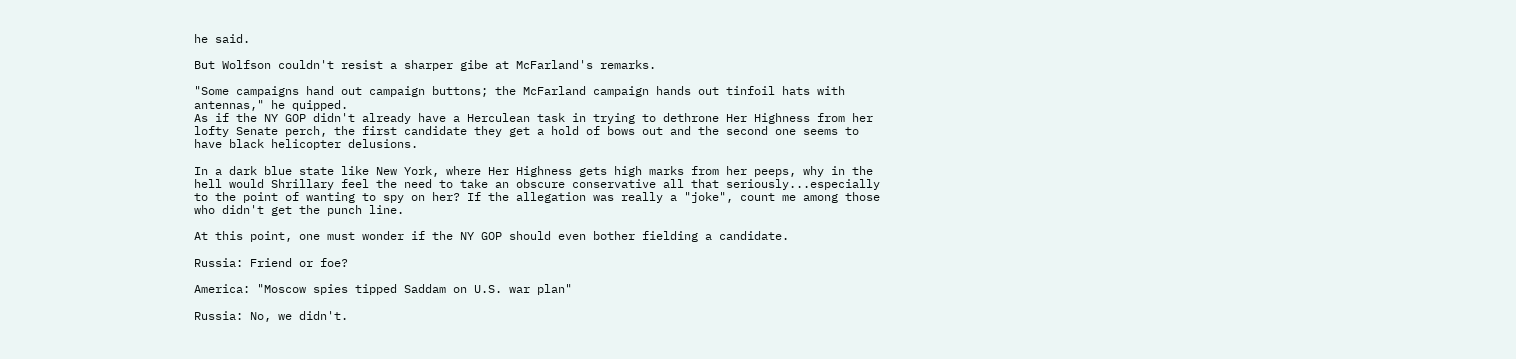he said.

But Wolfson couldn't resist a sharper gibe at McFarland's remarks.

"Some campaigns hand out campaign buttons; the McFarland campaign hands out tinfoil hats with antennas," he quipped.
As if the NY GOP didn't already have a Herculean task in trying to dethrone Her Highness from her lofty Senate perch, the first candidate they get a hold of bows out and the second one seems to have black helicopter delusions.

In a dark blue state like New York, where Her Highness gets high marks from her peeps, why in the hell would Shrillary feel the need to take an obscure conservative all that seriously...especially to the point of wanting to spy on her? If the allegation was really a "joke", count me among those who didn't get the punch line.

At this point, one must wonder if the NY GOP should even bother fielding a candidate.

Russia: Friend or foe?

America: "Moscow spies tipped Saddam on U.S. war plan"

Russia: No, we didn't.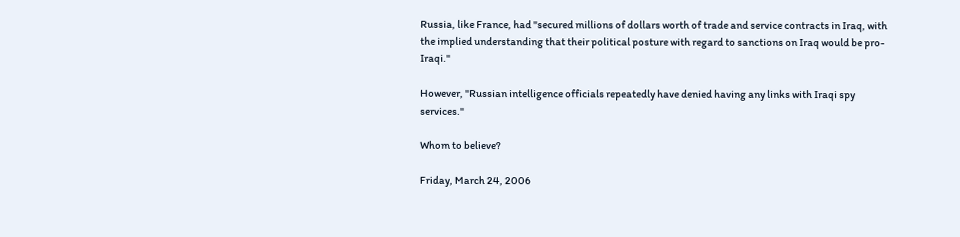Russia, like France, had "secured millions of dollars worth of trade and service contracts in Iraq, with the implied understanding that their political posture with regard to sanctions on Iraq would be pro-Iraqi."

However, "Russian intelligence officials repeatedly have denied having any links with Iraqi spy services."

Whom to believe?

Friday, March 24, 2006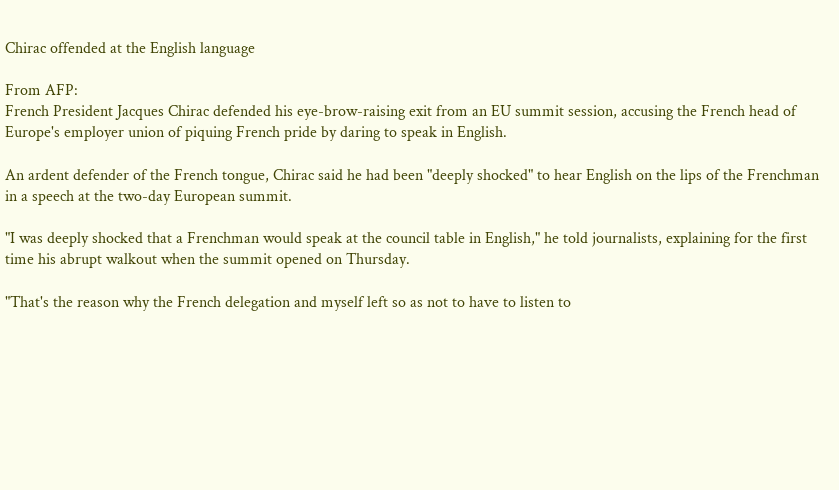Chirac offended at the English language

From AFP:
French President Jacques Chirac defended his eye-brow-raising exit from an EU summit session, accusing the French head of Europe's employer union of piquing French pride by daring to speak in English.

An ardent defender of the French tongue, Chirac said he had been "deeply shocked" to hear English on the lips of the Frenchman in a speech at the two-day European summit.

"I was deeply shocked that a Frenchman would speak at the council table in English," he told journalists, explaining for the first time his abrupt walkout when the summit opened on Thursday.

"That's the reason why the French delegation and myself left so as not to have to listen to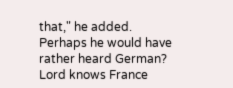that," he added.
Perhaps he would have rather heard German? Lord knows France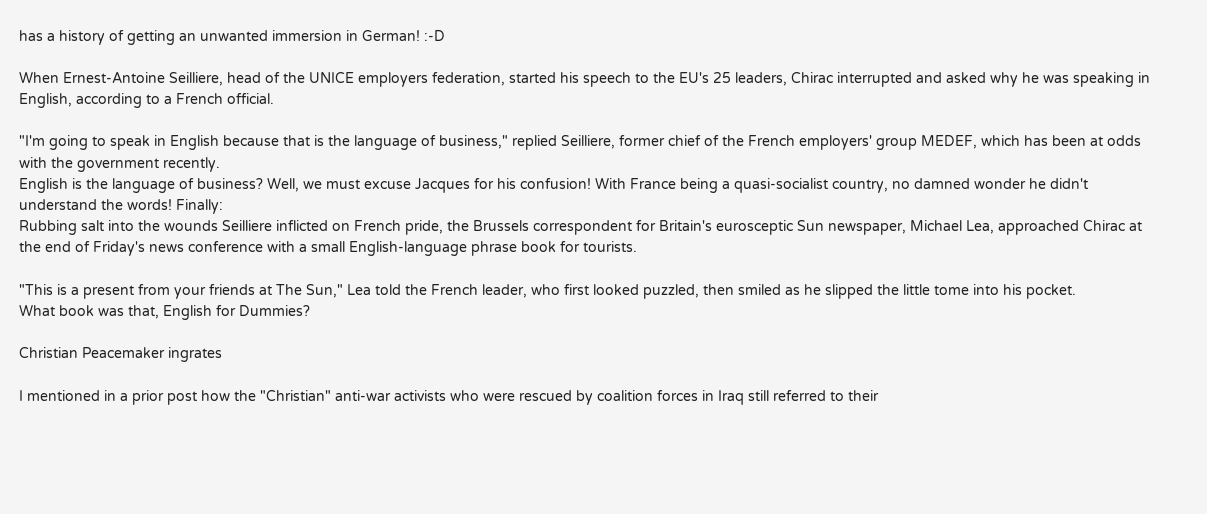has a history of getting an unwanted immersion in German! :-D

When Ernest-Antoine Seilliere, head of the UNICE employers federation, started his speech to the EU's 25 leaders, Chirac interrupted and asked why he was speaking in English, according to a French official.

"I'm going to speak in English because that is the language of business," replied Seilliere, former chief of the French employers' group MEDEF, which has been at odds with the government recently.
English is the language of business? Well, we must excuse Jacques for his confusion! With France being a quasi-socialist country, no damned wonder he didn't understand the words! Finally:
Rubbing salt into the wounds Seilliere inflicted on French pride, the Brussels correspondent for Britain's eurosceptic Sun newspaper, Michael Lea, approached Chirac at the end of Friday's news conference with a small English-language phrase book for tourists.

"This is a present from your friends at The Sun," Lea told the French leader, who first looked puzzled, then smiled as he slipped the little tome into his pocket.
What book was that, English for Dummies?

Christian Peacemaker ingrates

I mentioned in a prior post how the "Christian" anti-war activists who were rescued by coalition forces in Iraq still referred to their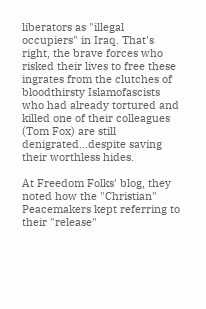liberators as "illegal occupiers" in Iraq. That's right, the brave forces who risked their lives to free these ingrates from the clutches of bloodthirsty Islamofascists who had already tortured and killed one of their colleagues (Tom Fox) are still denigrated...despite saving their worthless hides.

At Freedom Folks' blog, they noted how the "Christian" Peacemakers kept referring to their "release"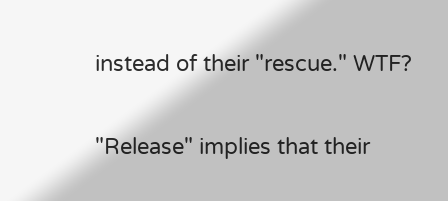instead of their "rescue." WTF?

"Release" implies that their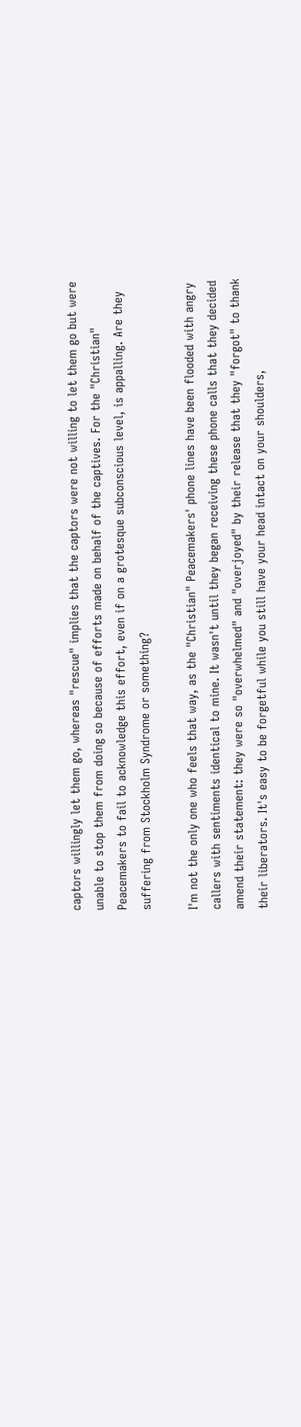captors willingly let them go, whereas "rescue" implies that the captors were not willing to let them go but were unable to stop them from doing so because of efforts made on behalf of the captives. For the "Christian" Peacemakers to fail to acknowledge this effort, even if on a grotesque subconscious level, is appalling. Are they suffering from Stockholm Syndrome or something?

I'm not the only one who feels that way, as the "Christian" Peacemakers' phone lines have been flooded with angry callers with sentiments identical to mine. It wasn't until they began receiving these phone calls that they decided amend their statement: they were so "overwhelmed" and "overjoyed" by their release that they "forgot" to thank their liberators. It's easy to be forgetful while you still have your head intact on your shoulders,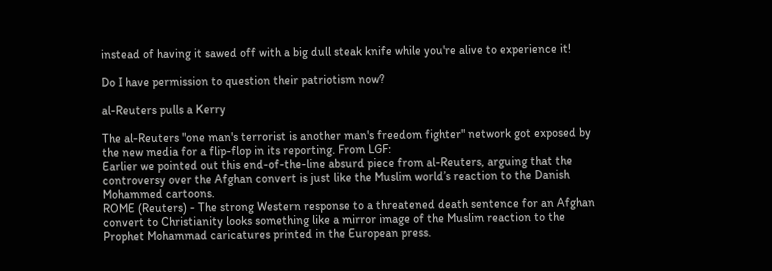instead of having it sawed off with a big dull steak knife while you're alive to experience it!

Do I have permission to question their patriotism now?

al-Reuters pulls a Kerry

The al-Reuters "one man's terrorist is another man's freedom fighter" network got exposed by the new media for a flip-flop in its reporting. From LGF:
Earlier we pointed out this end-of-the-line absurd piece from al-Reuters, arguing that the controversy over the Afghan convert is just like the Muslim world’s reaction to the Danish Mohammed cartoons.
ROME (Reuters) - The strong Western response to a threatened death sentence for an Afghan convert to Christianity looks something like a mirror image of the Muslim reaction to the Prophet Mohammad caricatures printed in the European press.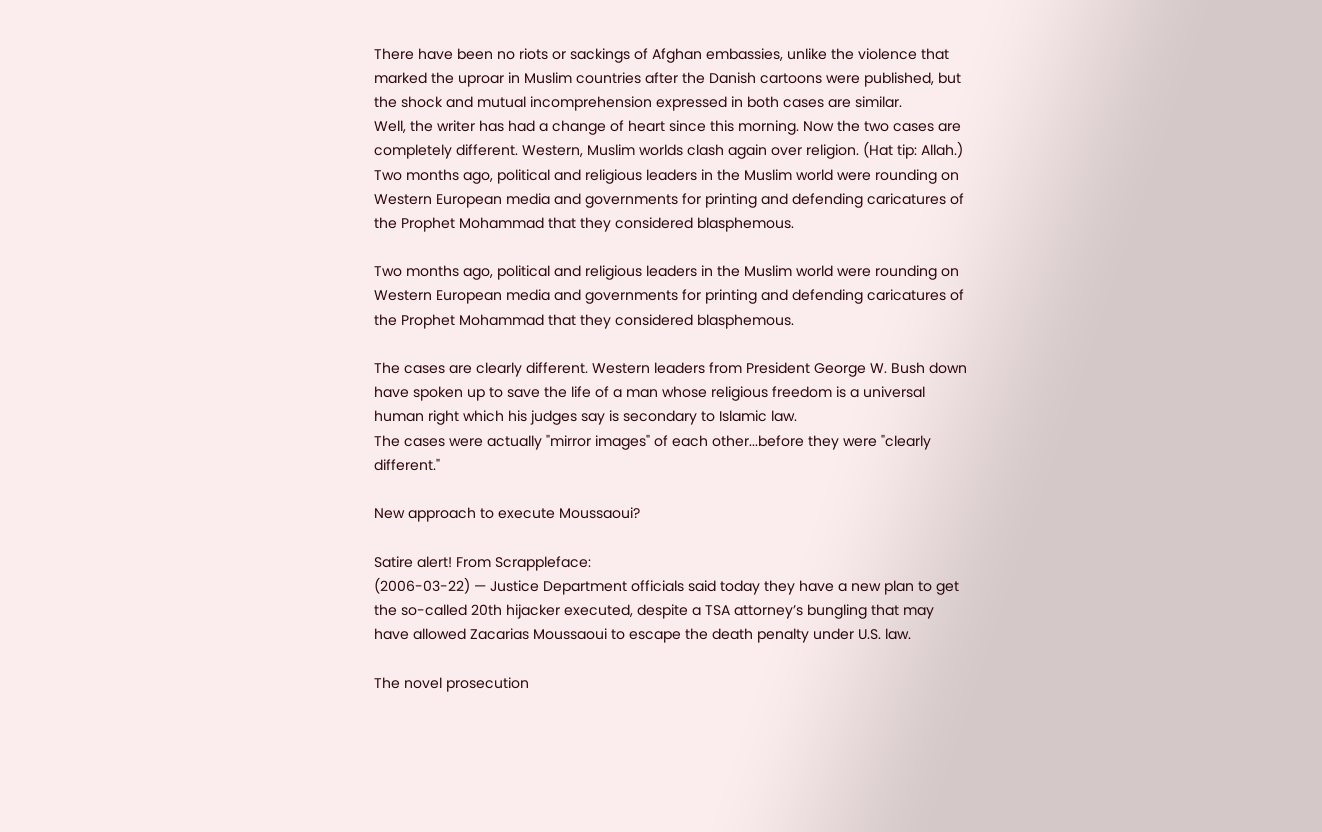There have been no riots or sackings of Afghan embassies, unlike the violence that marked the uproar in Muslim countries after the Danish cartoons were published, but the shock and mutual incomprehension expressed in both cases are similar.
Well, the writer has had a change of heart since this morning. Now the two cases are completely different. Western, Muslim worlds clash again over religion. (Hat tip: Allah.)
Two months ago, political and religious leaders in the Muslim world were rounding on Western European media and governments for printing and defending caricatures of the Prophet Mohammad that they considered blasphemous.

Two months ago, political and religious leaders in the Muslim world were rounding on Western European media and governments for printing and defending caricatures of the Prophet Mohammad that they considered blasphemous.

The cases are clearly different. Western leaders from President George W. Bush down have spoken up to save the life of a man whose religious freedom is a universal human right which his judges say is secondary to Islamic law.
The cases were actually "mirror images" of each other...before they were "clearly different."

New approach to execute Moussaoui?

Satire alert! From Scrappleface:
(2006-03-22) — Justice Department officials said today they have a new plan to get the so-called 20th hijacker executed, despite a TSA attorney’s bungling that may have allowed Zacarias Moussaoui to escape the death penalty under U.S. law.

The novel prosecution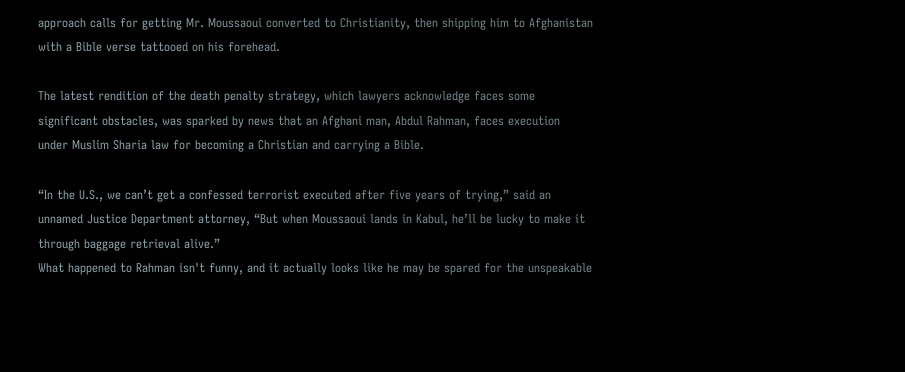approach calls for getting Mr. Moussaoui converted to Christianity, then shipping him to Afghanistan with a Bible verse tattooed on his forehead.

The latest rendition of the death penalty strategy, which lawyers acknowledge faces some significant obstacles, was sparked by news that an Afghani man, Abdul Rahman, faces execution under Muslim Sharia law for becoming a Christian and carrying a Bible.

“In the U.S., we can’t get a confessed terrorist executed after five years of trying,” said an unnamed Justice Department attorney, “But when Moussaoui lands in Kabul, he’ll be lucky to make it through baggage retrieval alive.”
What happened to Rahman isn't funny, and it actually looks like he may be spared for the unspeakable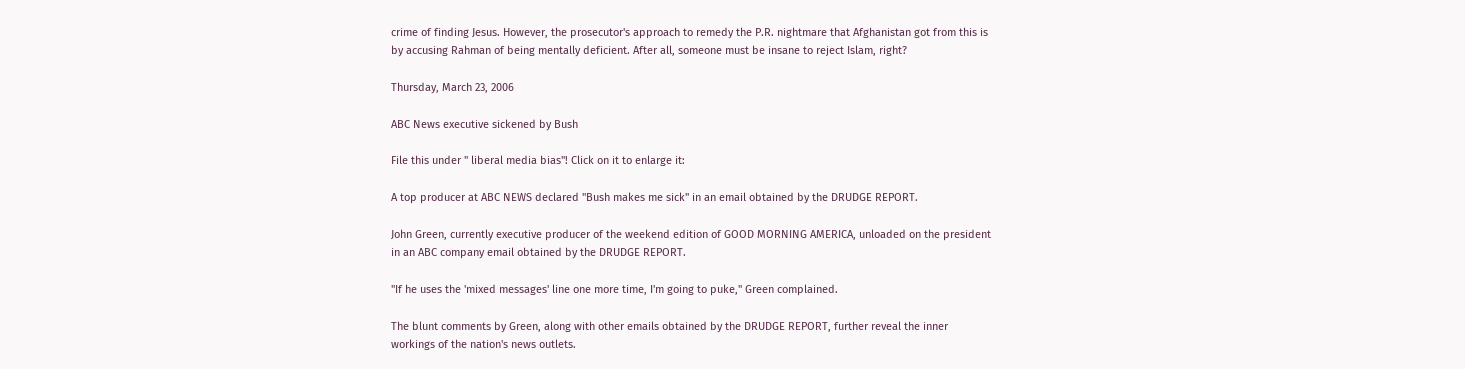crime of finding Jesus. However, the prosecutor's approach to remedy the P.R. nightmare that Afghanistan got from this is by accusing Rahman of being mentally deficient. After all, someone must be insane to reject Islam, right?

Thursday, March 23, 2006

ABC News executive sickened by Bush

File this under " liberal media bias"! Click on it to enlarge it:

A top producer at ABC NEWS declared "Bush makes me sick" in an email obtained by the DRUDGE REPORT.

John Green, currently executive producer of the weekend edition of GOOD MORNING AMERICA, unloaded on the president in an ABC company email obtained by the DRUDGE REPORT.

"If he uses the 'mixed messages' line one more time, I'm going to puke," Green complained.

The blunt comments by Green, along with other emails obtained by the DRUDGE REPORT, further reveal the inner workings of the nation's news outlets.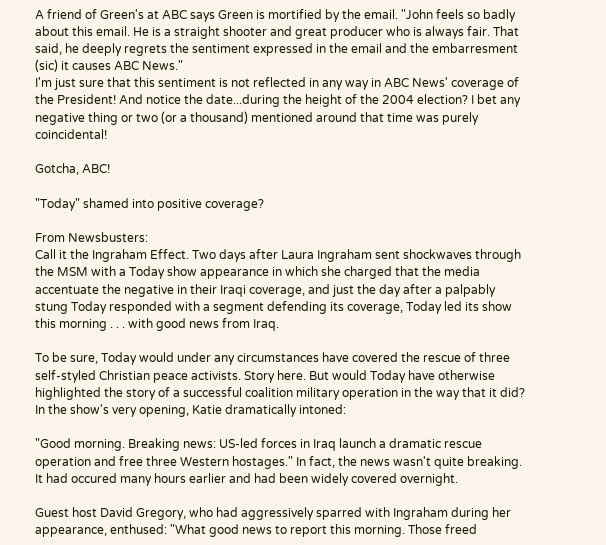A friend of Green's at ABC says Green is mortified by the email. "John feels so badly about this email. He is a straight shooter and great producer who is always fair. That said, he deeply regrets the sentiment expressed in the email and the embarresment (sic) it causes ABC News."
I'm just sure that this sentiment is not reflected in any way in ABC News' coverage of the President! And notice the date...during the height of the 2004 election? I bet any negative thing or two (or a thousand) mentioned around that time was purely coincidental!

Gotcha, ABC!

"Today" shamed into positive coverage?

From Newsbusters:
Call it the Ingraham Effect. Two days after Laura Ingraham sent shockwaves through the MSM with a Today show appearance in which she charged that the media accentuate the negative in their Iraqi coverage, and just the day after a palpably stung Today responded with a segment defending its coverage, Today led its show this morning . . . with good news from Iraq.

To be sure, Today would under any circumstances have covered the rescue of three self-styled Christian peace activists. Story here. But would Today have otherwise highlighted the story of a successful coalition military operation in the way that it did? In the show's very opening, Katie dramatically intoned:

"Good morning. Breaking news: US-led forces in Iraq launch a dramatic rescue operation and free three Western hostages." In fact, the news wasn't quite breaking. It had occured many hours earlier and had been widely covered overnight.

Guest host David Gregory, who had aggressively sparred with Ingraham during her appearance, enthused: "What good news to report this morning. Those freed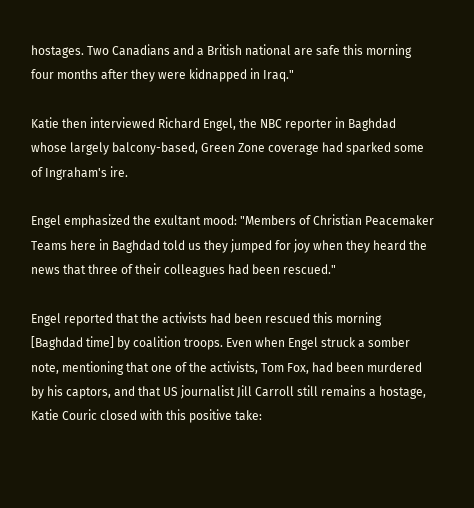hostages. Two Canadians and a British national are safe this morning four months after they were kidnapped in Iraq."

Katie then interviewed Richard Engel, the NBC reporter in Baghdad whose largely balcony-based, Green Zone coverage had sparked some of Ingraham's ire.

Engel emphasized the exultant mood: "Members of Christian Peacemaker Teams here in Baghdad told us they jumped for joy when they heard the news that three of their colleagues had been rescued."

Engel reported that the activists had been rescued this morning [Baghdad time] by coalition troops. Even when Engel struck a somber note, mentioning that one of the activists, Tom Fox, had been murdered by his captors, and that US journalist Jill Carroll still remains a hostage, Katie Couric closed with this positive take: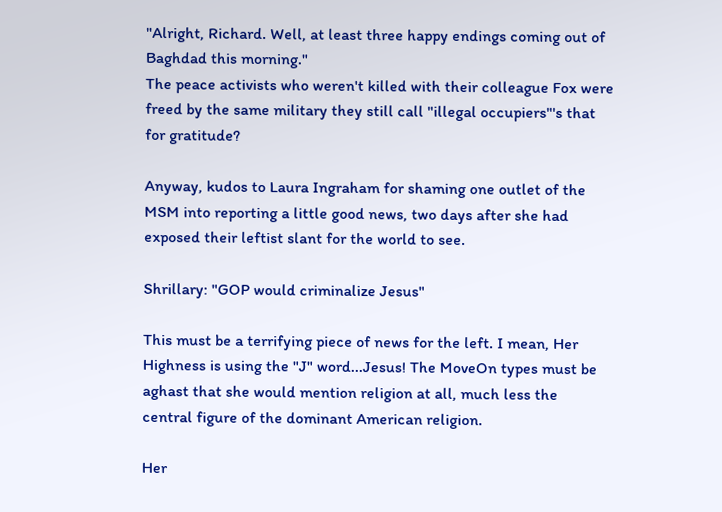"Alright, Richard. Well, at least three happy endings coming out of Baghdad this morning."
The peace activists who weren't killed with their colleague Fox were freed by the same military they still call "illegal occupiers"'s that for gratitude?

Anyway, kudos to Laura Ingraham for shaming one outlet of the MSM into reporting a little good news, two days after she had exposed their leftist slant for the world to see.

Shrillary: "GOP would criminalize Jesus"

This must be a terrifying piece of news for the left. I mean, Her Highness is using the "J" word...Jesus! The MoveOn types must be aghast that she would mention religion at all, much less the central figure of the dominant American religion.

Her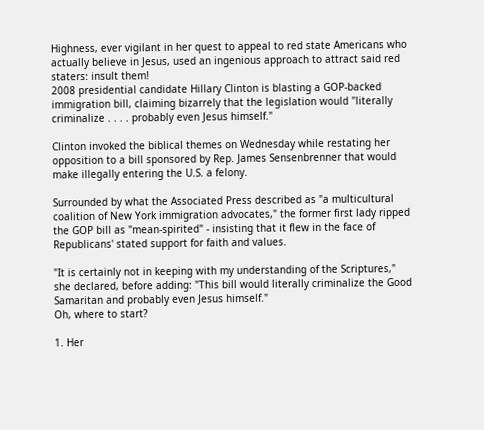Highness, ever vigilant in her quest to appeal to red state Americans who actually believe in Jesus, used an ingenious approach to attract said red staters: insult them!
2008 presidential candidate Hillary Clinton is blasting a GOP-backed immigration bill, claiming bizarrely that the legislation would "literally criminalize . . . . probably even Jesus himself."

Clinton invoked the biblical themes on Wednesday while restating her opposition to a bill sponsored by Rep. James Sensenbrenner that would make illegally entering the U.S. a felony.

Surrounded by what the Associated Press described as "a multicultural coalition of New York immigration advocates," the former first lady ripped the GOP bill as "mean-spirited" - insisting that it flew in the face of Republicans' stated support for faith and values.

"It is certainly not in keeping with my understanding of the Scriptures," she declared, before adding: "This bill would literally criminalize the Good Samaritan and probably even Jesus himself."
Oh, where to start?

1. Her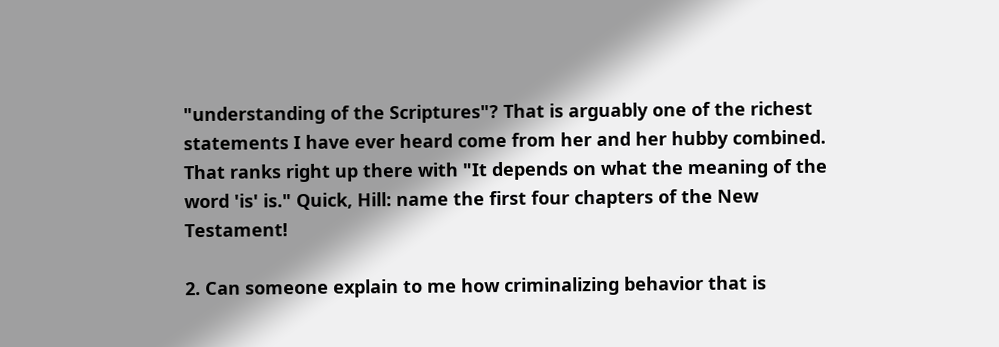"understanding of the Scriptures"? That is arguably one of the richest statements I have ever heard come from her and her hubby combined. That ranks right up there with "It depends on what the meaning of the word 'is' is." Quick, Hill: name the first four chapters of the New Testament!

2. Can someone explain to me how criminalizing behavior that is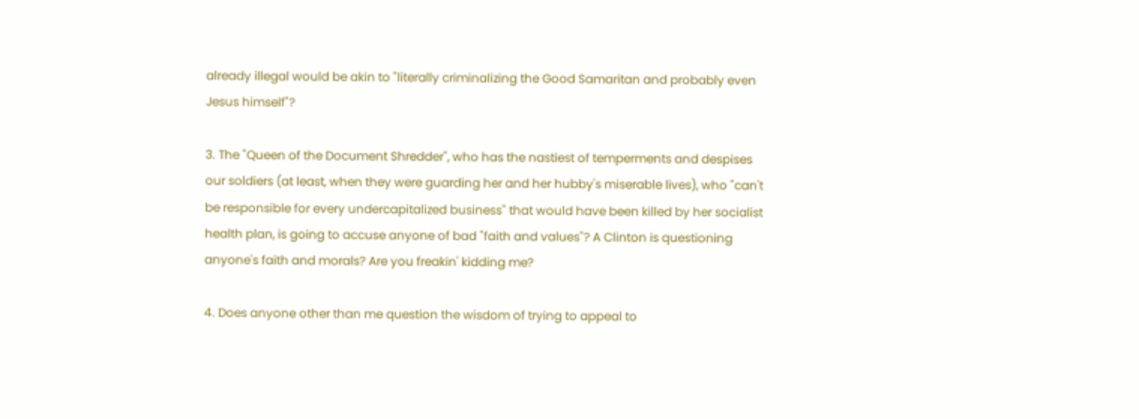already illegal would be akin to "literally criminalizing the Good Samaritan and probably even Jesus himself"?

3. The "Queen of the Document Shredder", who has the nastiest of temperments and despises our soldiers (at least, when they were guarding her and her hubby's miserable lives), who "can't be responsible for every undercapitalized business" that would have been killed by her socialist health plan, is going to accuse anyone of bad "faith and values"? A Clinton is questioning anyone's faith and morals? Are you freakin' kidding me?

4. Does anyone other than me question the wisdom of trying to appeal to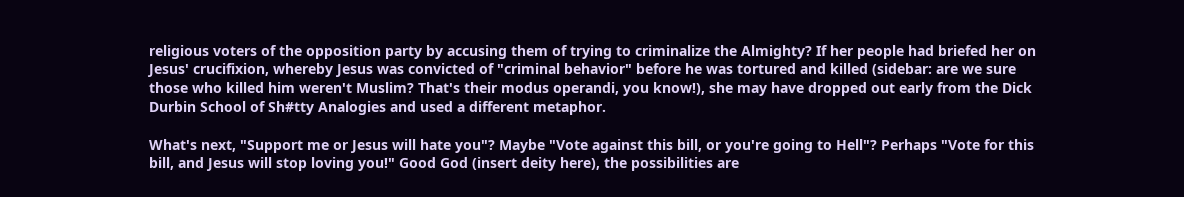religious voters of the opposition party by accusing them of trying to criminalize the Almighty? If her people had briefed her on Jesus' crucifixion, whereby Jesus was convicted of "criminal behavior" before he was tortured and killed (sidebar: are we sure those who killed him weren't Muslim? That's their modus operandi, you know!), she may have dropped out early from the Dick Durbin School of Sh#tty Analogies and used a different metaphor.

What's next, "Support me or Jesus will hate you"? Maybe "Vote against this bill, or you're going to Hell"? Perhaps "Vote for this bill, and Jesus will stop loving you!" Good God (insert deity here), the possibilities are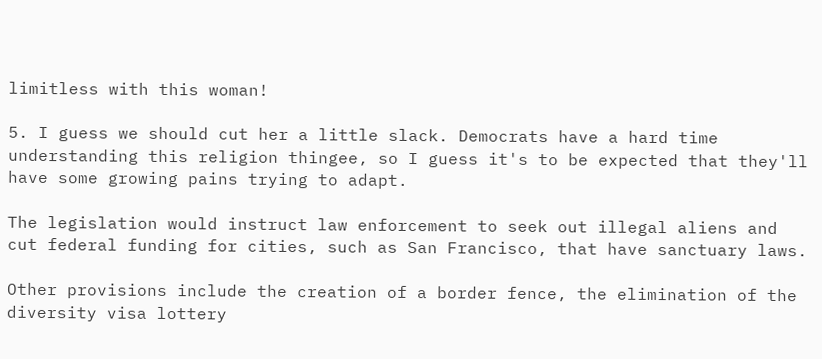limitless with this woman!

5. I guess we should cut her a little slack. Democrats have a hard time understanding this religion thingee, so I guess it's to be expected that they'll have some growing pains trying to adapt.

The legislation would instruct law enforcement to seek out illegal aliens and cut federal funding for cities, such as San Francisco, that have sanctuary laws.

Other provisions include the creation of a border fence, the elimination of the diversity visa lottery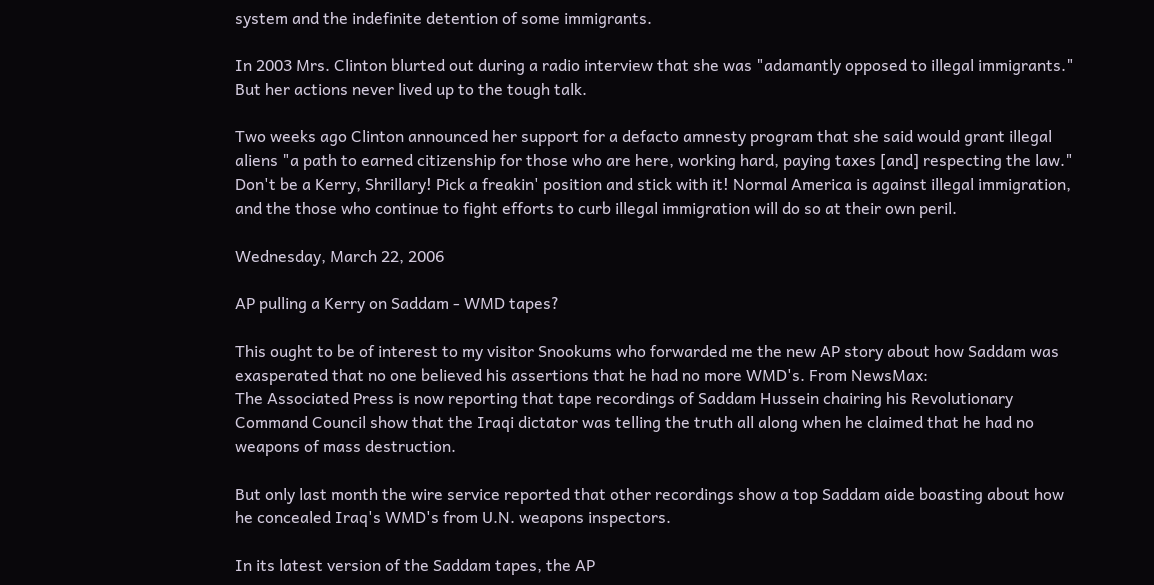system and the indefinite detention of some immigrants.

In 2003 Mrs. Clinton blurted out during a radio interview that she was "adamantly opposed to illegal immigrants." But her actions never lived up to the tough talk.

Two weeks ago Clinton announced her support for a defacto amnesty program that she said would grant illegal aliens "a path to earned citizenship for those who are here, working hard, paying taxes [and] respecting the law."
Don't be a Kerry, Shrillary! Pick a freakin' position and stick with it! Normal America is against illegal immigration, and the those who continue to fight efforts to curb illegal immigration will do so at their own peril.

Wednesday, March 22, 2006

AP pulling a Kerry on Saddam - WMD tapes?

This ought to be of interest to my visitor Snookums who forwarded me the new AP story about how Saddam was exasperated that no one believed his assertions that he had no more WMD's. From NewsMax:
The Associated Press is now reporting that tape recordings of Saddam Hussein chairing his Revolutionary Command Council show that the Iraqi dictator was telling the truth all along when he claimed that he had no weapons of mass destruction.

But only last month the wire service reported that other recordings show a top Saddam aide boasting about how he concealed Iraq's WMD's from U.N. weapons inspectors.

In its latest version of the Saddam tapes, the AP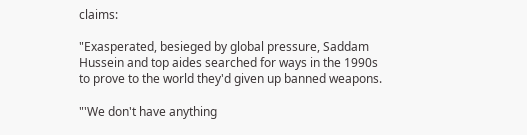claims:

"Exasperated, besieged by global pressure, Saddam Hussein and top aides searched for ways in the 1990s to prove to the world they'd given up banned weapons.

"'We don't have anything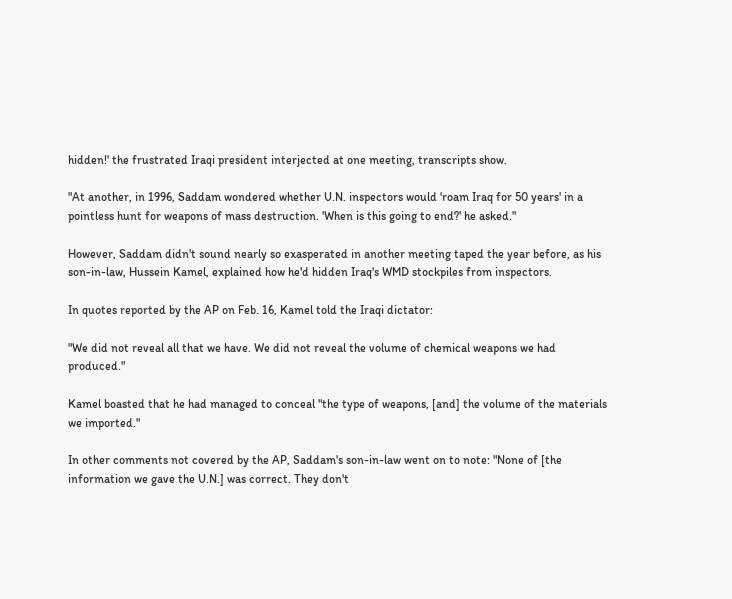hidden!' the frustrated Iraqi president interjected at one meeting, transcripts show.

"At another, in 1996, Saddam wondered whether U.N. inspectors would 'roam Iraq for 50 years' in a pointless hunt for weapons of mass destruction. 'When is this going to end?' he asked."

However, Saddam didn't sound nearly so exasperated in another meeting taped the year before, as his son-in-law, Hussein Kamel, explained how he'd hidden Iraq's WMD stockpiles from inspectors.

In quotes reported by the AP on Feb. 16, Kamel told the Iraqi dictator:

"We did not reveal all that we have. We did not reveal the volume of chemical weapons we had produced."

Kamel boasted that he had managed to conceal "the type of weapons, [and] the volume of the materials we imported."

In other comments not covered by the AP, Saddam's son-in-law went on to note: "None of [the information we gave the U.N.] was correct. They don't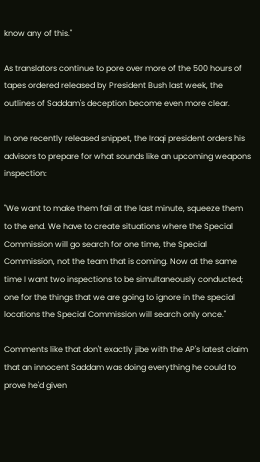know any of this."

As translators continue to pore over more of the 500 hours of tapes ordered released by President Bush last week, the outlines of Saddam's deception become even more clear.

In one recently released snippet, the Iraqi president orders his advisors to prepare for what sounds like an upcoming weapons inspection:

"We want to make them fail at the last minute, squeeze them to the end. We have to create situations where the Special Commission will go search for one time, the Special Commission, not the team that is coming. Now at the same time I want two inspections to be simultaneously conducted; one for the things that we are going to ignore in the special locations the Special Commission will search only once."

Comments like that don't exactly jibe with the AP's latest claim that an innocent Saddam was doing everything he could to prove he'd given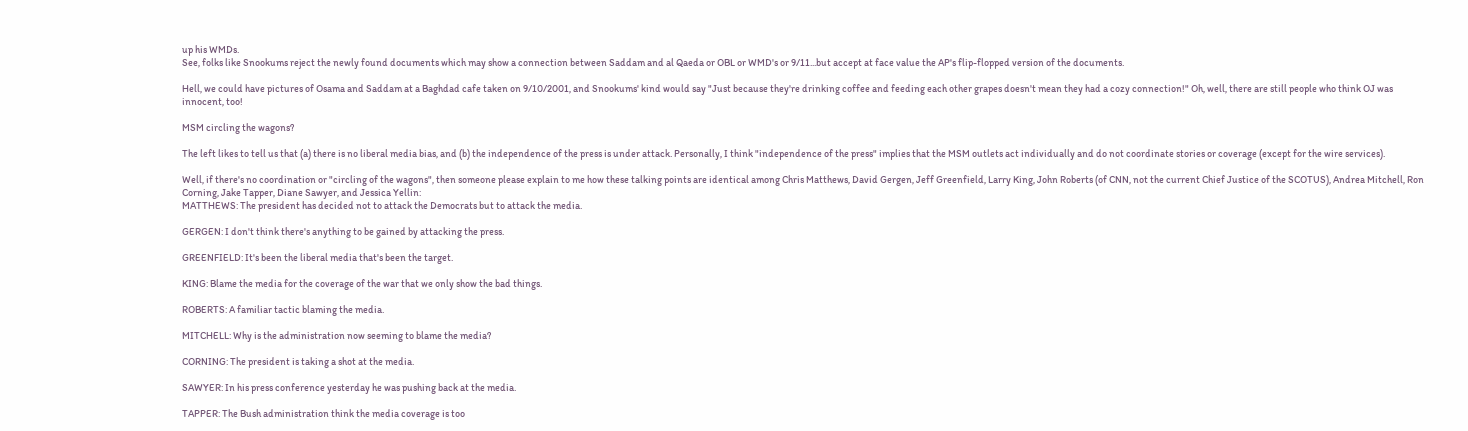up his WMDs.
See, folks like Snookums reject the newly found documents which may show a connection between Saddam and al Qaeda or OBL or WMD's or 9/11...but accept at face value the AP's flip-flopped version of the documents.

Hell, we could have pictures of Osama and Saddam at a Baghdad cafe taken on 9/10/2001, and Snookums' kind would say "Just because they're drinking coffee and feeding each other grapes doesn't mean they had a cozy connection!" Oh, well, there are still people who think OJ was innocent, too!

MSM circling the wagons?

The left likes to tell us that (a) there is no liberal media bias, and (b) the independence of the press is under attack. Personally, I think "independence of the press" implies that the MSM outlets act individually and do not coordinate stories or coverage (except for the wire services).

Well, if there's no coordination or "circling of the wagons", then someone please explain to me how these talking points are identical among Chris Matthews, David Gergen, Jeff Greenfield, Larry King, John Roberts (of CNN, not the current Chief Justice of the SCOTUS), Andrea Mitchell, Ron Corning, Jake Tapper, Diane Sawyer, and Jessica Yellin:
MATTHEWS: The president has decided not to attack the Democrats but to attack the media.

GERGEN: I don't think there's anything to be gained by attacking the press.

GREENFIELD: It's been the liberal media that's been the target.

KING: Blame the media for the coverage of the war that we only show the bad things.

ROBERTS: A familiar tactic blaming the media.

MITCHELL: Why is the administration now seeming to blame the media?

CORNING: The president is taking a shot at the media.

SAWYER: In his press conference yesterday he was pushing back at the media.

TAPPER: The Bush administration think the media coverage is too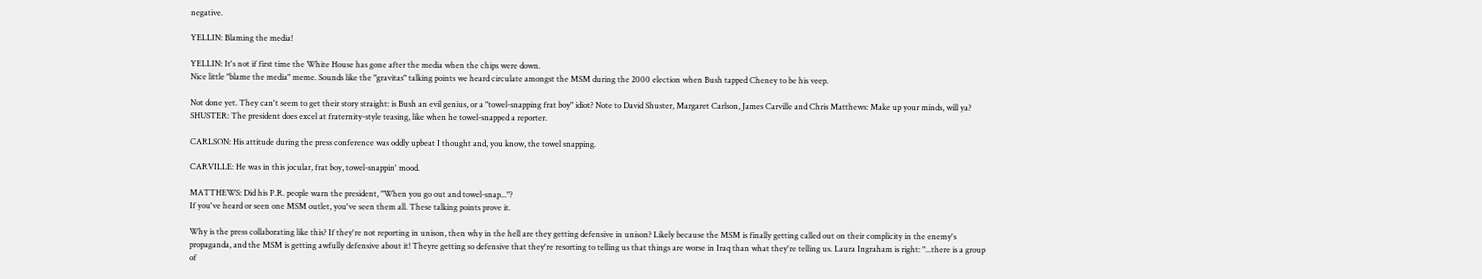negative.

YELLIN: Blaming the media!

YELLIN: It's not if first time the White House has gone after the media when the chips were down.
Nice little "blame the media" meme. Sounds like the "gravitas" talking points we heard circulate amongst the MSM during the 2000 election when Bush tapped Cheney to be his veep.

Not done yet. They can't seem to get their story straight: is Bush an evil genius, or a "towel-snapping frat boy" idiot? Note to David Shuster, Margaret Carlson, James Carville and Chris Matthews: Make up your minds, will ya?
SHUSTER: The president does excel at fraternity-style teasing, like when he towel-snapped a reporter.

CARLSON: His attitude during the press conference was oddly upbeat I thought and, you know, the towel snapping.

CARVILLE: He was in this jocular, frat boy, towel-snappin' mood.

MATTHEWS: Did his P.R. people warn the president, "When you go out and towel-snap..."?
If you've heard or seen one MSM outlet, you've seen them all. These talking points prove it.

Why is the press collaborating like this? If they're not reporting in unison, then why in the hell are they getting defensive in unison? Likely because the MSM is finally getting called out on their complicity in the enemy's propaganda, and the MSM is getting awfully defensive about it! Theyre getting so defensive that they're resorting to telling us that things are worse in Iraq than what they're telling us. Laura Ingraham is right: "...there is a group of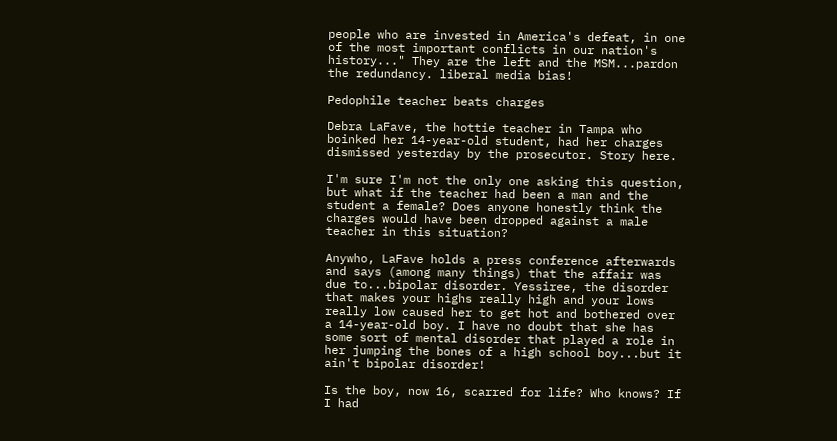people who are invested in America's defeat, in one of the most important conflicts in our nation's history..." They are the left and the MSM...pardon the redundancy. liberal media bias!

Pedophile teacher beats charges

Debra LaFave, the hottie teacher in Tampa who boinked her 14-year-old student, had her charges dismissed yesterday by the prosecutor. Story here.

I'm sure I'm not the only one asking this question, but what if the teacher had been a man and the student a female? Does anyone honestly think the charges would have been dropped against a male teacher in this situation?

Anywho, LaFave holds a press conference afterwards and says (among many things) that the affair was due to...bipolar disorder. Yessiree, the disorder that makes your highs really high and your lows really low caused her to get hot and bothered over a 14-year-old boy. I have no doubt that she has some sort of mental disorder that played a role in her jumping the bones of a high school boy...but it ain't bipolar disorder!

Is the boy, now 16, scarred for life? Who knows? If I had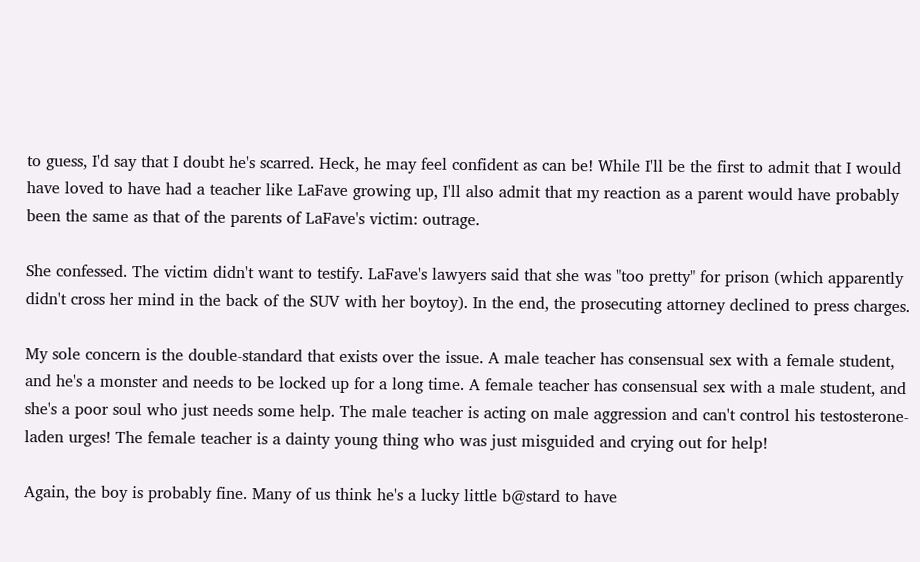to guess, I'd say that I doubt he's scarred. Heck, he may feel confident as can be! While I'll be the first to admit that I would have loved to have had a teacher like LaFave growing up, I'll also admit that my reaction as a parent would have probably been the same as that of the parents of LaFave's victim: outrage.

She confessed. The victim didn't want to testify. LaFave's lawyers said that she was "too pretty" for prison (which apparently didn't cross her mind in the back of the SUV with her boytoy). In the end, the prosecuting attorney declined to press charges.

My sole concern is the double-standard that exists over the issue. A male teacher has consensual sex with a female student, and he's a monster and needs to be locked up for a long time. A female teacher has consensual sex with a male student, and she's a poor soul who just needs some help. The male teacher is acting on male aggression and can't control his testosterone-laden urges! The female teacher is a dainty young thing who was just misguided and crying out for help!

Again, the boy is probably fine. Many of us think he's a lucky little b@stard to have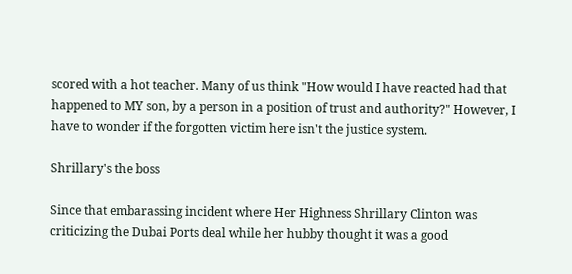scored with a hot teacher. Many of us think "How would I have reacted had that happened to MY son, by a person in a position of trust and authority?" However, I have to wonder if the forgotten victim here isn't the justice system.

Shrillary's the boss

Since that embarassing incident where Her Highness Shrillary Clinton was criticizing the Dubai Ports deal while her hubby thought it was a good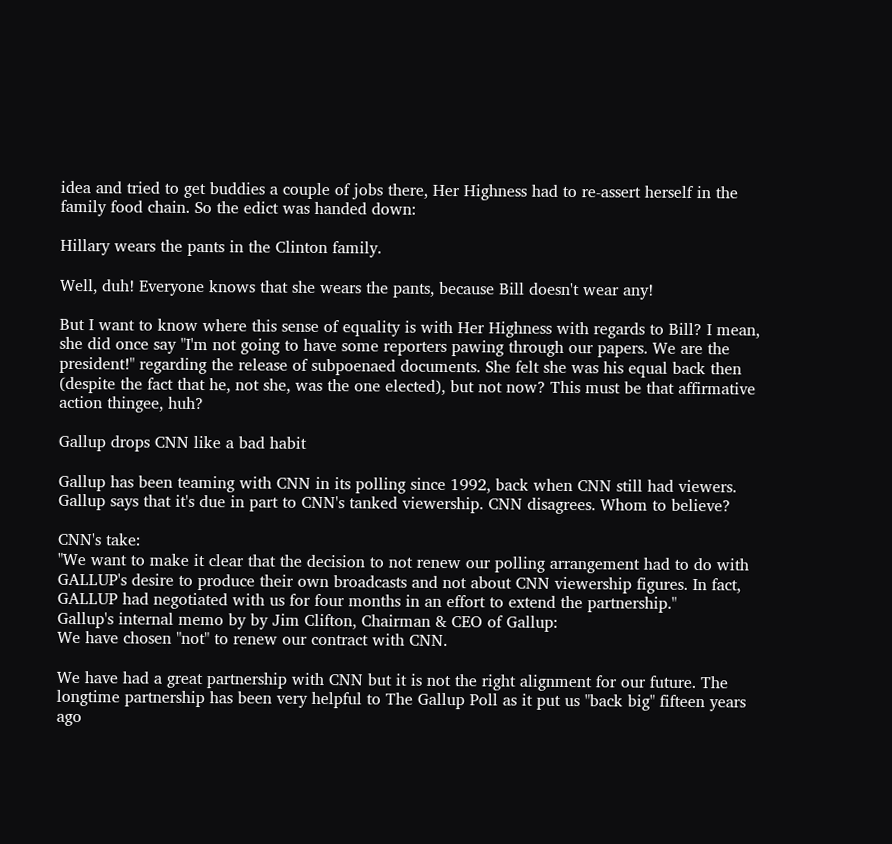idea and tried to get buddies a couple of jobs there, Her Highness had to re-assert herself in the family food chain. So the edict was handed down:

Hillary wears the pants in the Clinton family.

Well, duh! Everyone knows that she wears the pants, because Bill doesn't wear any!

But I want to know where this sense of equality is with Her Highness with regards to Bill? I mean, she did once say "I'm not going to have some reporters pawing through our papers. We are the president!" regarding the release of subpoenaed documents. She felt she was his equal back then (despite the fact that he, not she, was the one elected), but not now? This must be that affirmative action thingee, huh?

Gallup drops CNN like a bad habit

Gallup has been teaming with CNN in its polling since 1992, back when CNN still had viewers. Gallup says that it's due in part to CNN's tanked viewership. CNN disagrees. Whom to believe?

CNN's take:
"We want to make it clear that the decision to not renew our polling arrangement had to do with GALLUP's desire to produce their own broadcasts and not about CNN viewership figures. In fact, GALLUP had negotiated with us for four months in an effort to extend the partnership."
Gallup's internal memo by by Jim Clifton, Chairman & CEO of Gallup:
We have chosen "not" to renew our contract with CNN.

We have had a great partnership with CNN but it is not the right alignment for our future. The longtime partnership has been very helpful to The Gallup Poll as it put us "back big" fifteen years ago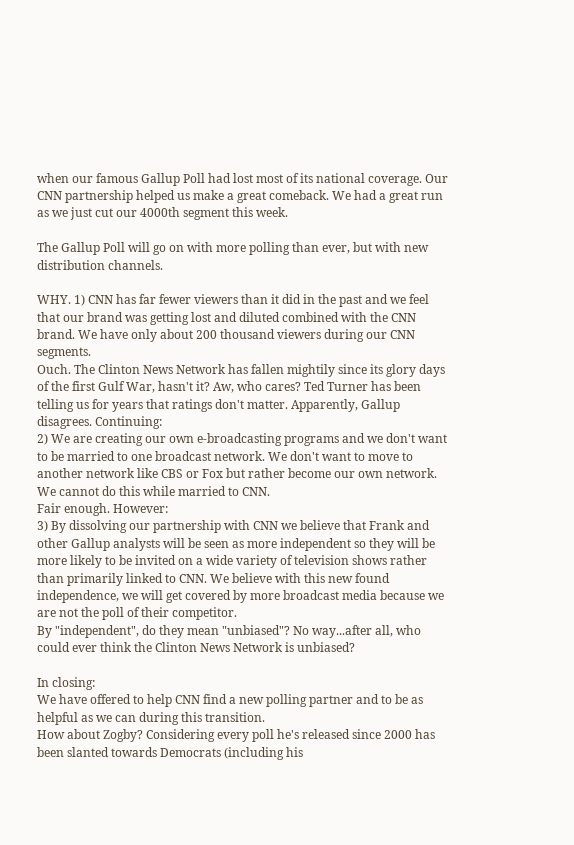when our famous Gallup Poll had lost most of its national coverage. Our CNN partnership helped us make a great comeback. We had a great run as we just cut our 4000th segment this week.

The Gallup Poll will go on with more polling than ever, but with new distribution channels.

WHY. 1) CNN has far fewer viewers than it did in the past and we feel that our brand was getting lost and diluted combined with the CNN brand. We have only about 200 thousand viewers during our CNN segments.
Ouch. The Clinton News Network has fallen mightily since its glory days of the first Gulf War, hasn't it? Aw, who cares? Ted Turner has been telling us for years that ratings don't matter. Apparently, Gallup disagrees. Continuing:
2) We are creating our own e-broadcasting programs and we don't want to be married to one broadcast network. We don't want to move to another network like CBS or Fox but rather become our own network. We cannot do this while married to CNN.
Fair enough. However:
3) By dissolving our partnership with CNN we believe that Frank and other Gallup analysts will be seen as more independent so they will be more likely to be invited on a wide variety of television shows rather than primarily linked to CNN. We believe with this new found independence, we will get covered by more broadcast media because we are not the poll of their competitor.
By "independent", do they mean "unbiased"? No way...after all, who could ever think the Clinton News Network is unbiased?

In closing:
We have offered to help CNN find a new polling partner and to be as helpful as we can during this transition.
How about Zogby? Considering every poll he's released since 2000 has been slanted towards Democrats (including his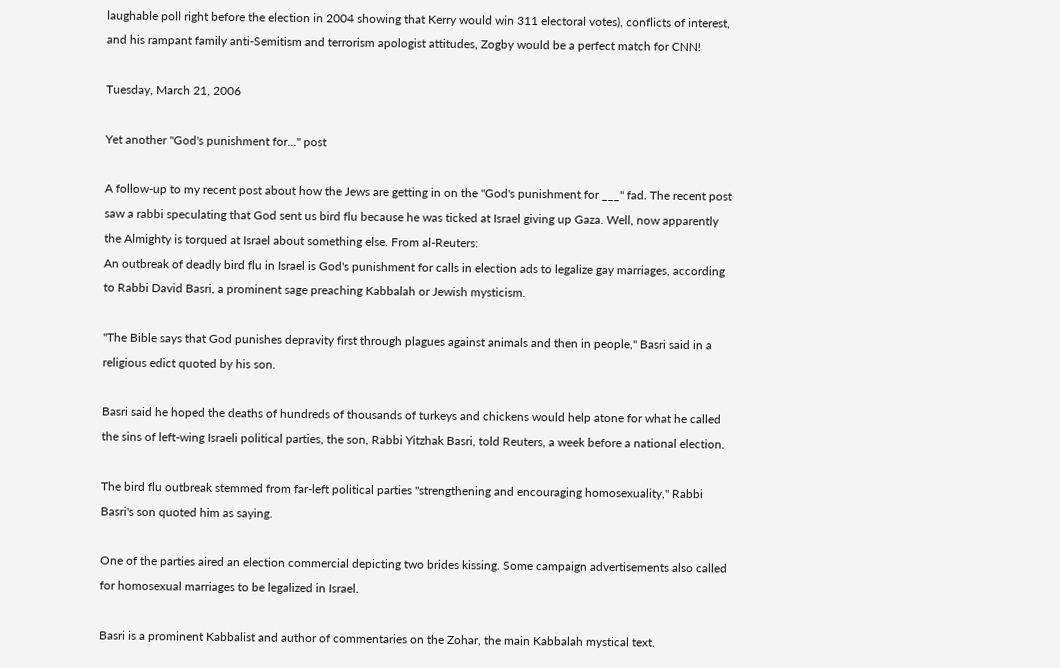laughable poll right before the election in 2004 showing that Kerry would win 311 electoral votes), conflicts of interest, and his rampant family anti-Semitism and terrorism apologist attitudes, Zogby would be a perfect match for CNN!

Tuesday, March 21, 2006

Yet another "God's punishment for..." post

A follow-up to my recent post about how the Jews are getting in on the "God's punishment for ___" fad. The recent post saw a rabbi speculating that God sent us bird flu because he was ticked at Israel giving up Gaza. Well, now apparently the Almighty is torqued at Israel about something else. From al-Reuters:
An outbreak of deadly bird flu in Israel is God's punishment for calls in election ads to legalize gay marriages, according to Rabbi David Basri, a prominent sage preaching Kabbalah or Jewish mysticism.

"The Bible says that God punishes depravity first through plagues against animals and then in people," Basri said in a religious edict quoted by his son.

Basri said he hoped the deaths of hundreds of thousands of turkeys and chickens would help atone for what he called the sins of left-wing Israeli political parties, the son, Rabbi Yitzhak Basri, told Reuters, a week before a national election.

The bird flu outbreak stemmed from far-left political parties "strengthening and encouraging homosexuality," Rabbi Basri's son quoted him as saying.

One of the parties aired an election commercial depicting two brides kissing. Some campaign advertisements also called for homosexual marriages to be legalized in Israel.

Basri is a prominent Kabbalist and author of commentaries on the Zohar, the main Kabbalah mystical text.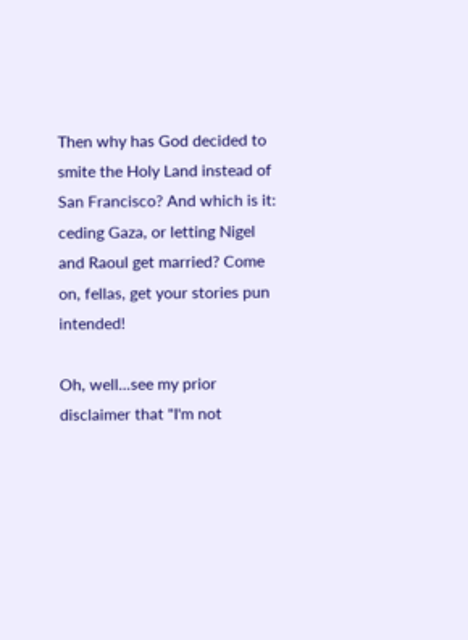Then why has God decided to smite the Holy Land instead of San Francisco? And which is it: ceding Gaza, or letting Nigel and Raoul get married? Come on, fellas, get your stories pun intended!

Oh, well...see my prior disclaimer that "I'm not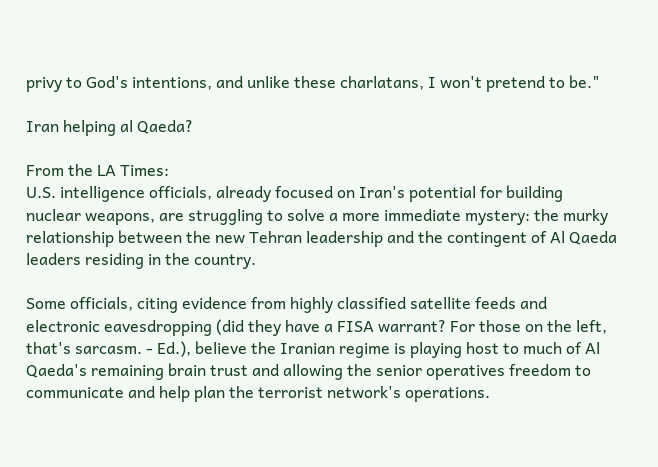privy to God's intentions, and unlike these charlatans, I won't pretend to be."

Iran helping al Qaeda?

From the LA Times:
U.S. intelligence officials, already focused on Iran's potential for building nuclear weapons, are struggling to solve a more immediate mystery: the murky relationship between the new Tehran leadership and the contingent of Al Qaeda leaders residing in the country.

Some officials, citing evidence from highly classified satellite feeds and electronic eavesdropping (did they have a FISA warrant? For those on the left, that's sarcasm. - Ed.), believe the Iranian regime is playing host to much of Al Qaeda's remaining brain trust and allowing the senior operatives freedom to communicate and help plan the terrorist network's operations.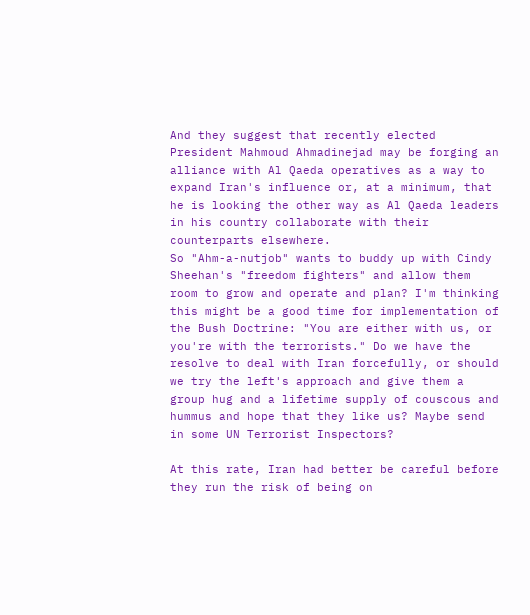And they suggest that recently elected President Mahmoud Ahmadinejad may be forging an alliance with Al Qaeda operatives as a way to expand Iran's influence or, at a minimum, that he is looking the other way as Al Qaeda leaders in his country collaborate with their counterparts elsewhere.
So "Ahm-a-nutjob" wants to buddy up with Cindy Sheehan's "freedom fighters" and allow them room to grow and operate and plan? I'm thinking this might be a good time for implementation of the Bush Doctrine: "You are either with us, or you're with the terrorists." Do we have the resolve to deal with Iran forcefully, or should we try the left's approach and give them a group hug and a lifetime supply of couscous and hummus and hope that they like us? Maybe send in some UN Terrorist Inspectors?

At this rate, Iran had better be careful before they run the risk of being on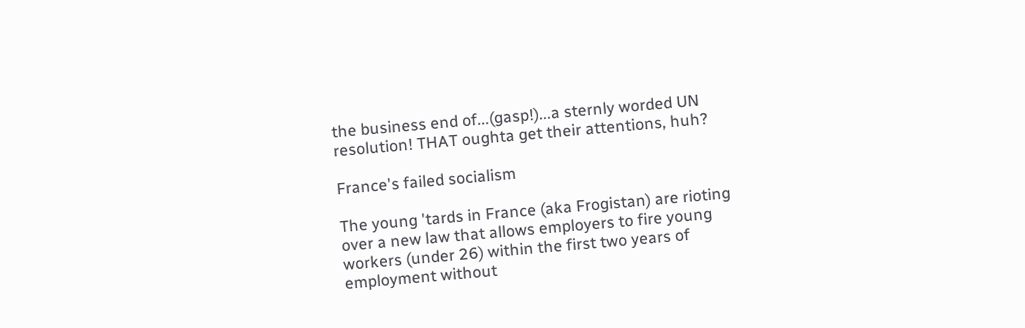the business end of...(gasp!)...a sternly worded UN resolution! THAT oughta get their attentions, huh?

France's failed socialism

The young 'tards in France (aka Frogistan) are rioting over a new law that allows employers to fire young workers (under 26) within the first two years of employment without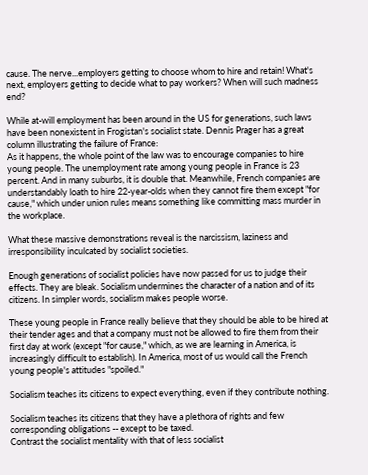cause. The nerve...employers getting to choose whom to hire and retain! What's next, employers getting to decide what to pay workers? When will such madness end?

While at-will employment has been around in the US for generations, such laws have been nonexistent in Frogistan's socialist state. Dennis Prager has a great column illustrating the failure of France:
As it happens, the whole point of the law was to encourage companies to hire young people. The unemployment rate among young people in France is 23 percent. And in many suburbs, it is double that. Meanwhile, French companies are understandably loath to hire 22-year-olds when they cannot fire them except "for cause," which under union rules means something like committing mass murder in the workplace.

What these massive demonstrations reveal is the narcissism, laziness and irresponsibility inculcated by socialist societies.

Enough generations of socialist policies have now passed for us to judge their effects. They are bleak. Socialism undermines the character of a nation and of its citizens. In simpler words, socialism makes people worse.

These young people in France really believe that they should be able to be hired at their tender ages and that a company must not be allowed to fire them from their first day at work (except "for cause," which, as we are learning in America, is increasingly difficult to establish). In America, most of us would call the French young people's attitudes "spoiled."

Socialism teaches its citizens to expect everything, even if they contribute nothing.

Socialism teaches its citizens that they have a plethora of rights and few corresponding obligations -- except to be taxed.
Contrast the socialist mentality with that of less socialist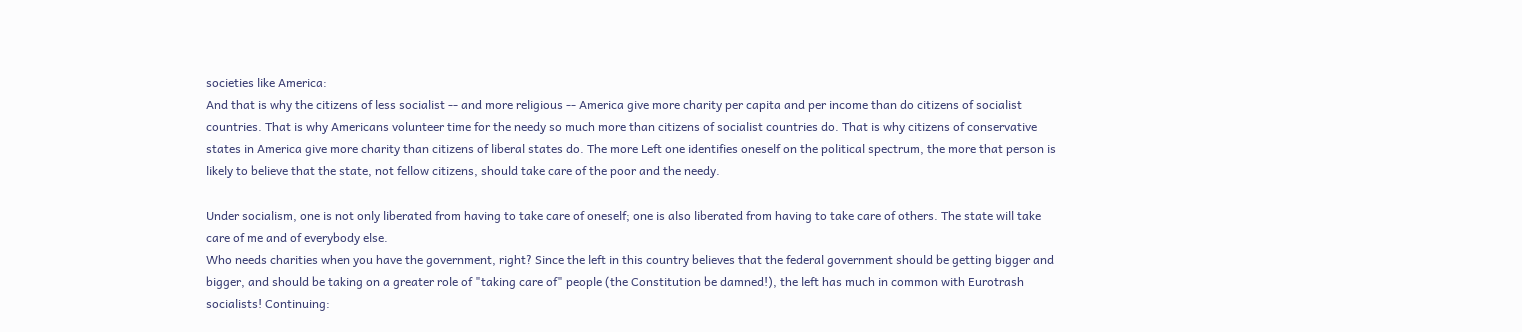societies like America:
And that is why the citizens of less socialist -- and more religious -- America give more charity per capita and per income than do citizens of socialist countries. That is why Americans volunteer time for the needy so much more than citizens of socialist countries do. That is why citizens of conservative states in America give more charity than citizens of liberal states do. The more Left one identifies oneself on the political spectrum, the more that person is likely to believe that the state, not fellow citizens, should take care of the poor and the needy.

Under socialism, one is not only liberated from having to take care of oneself; one is also liberated from having to take care of others. The state will take care of me and of everybody else.
Who needs charities when you have the government, right? Since the left in this country believes that the federal government should be getting bigger and bigger, and should be taking on a greater role of "taking care of" people (the Constitution be damned!), the left has much in common with Eurotrash socialists! Continuing: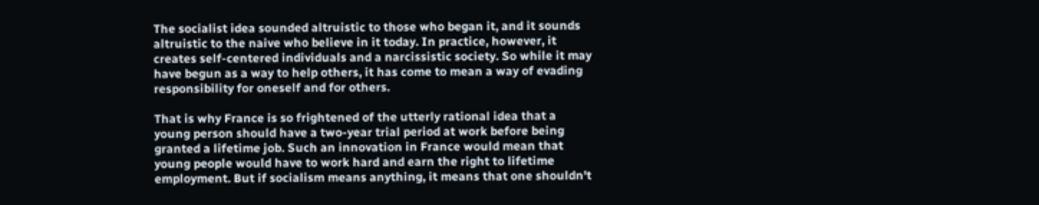The socialist idea sounded altruistic to those who began it, and it sounds altruistic to the naive who believe in it today. In practice, however, it creates self-centered individuals and a narcissistic society. So while it may have begun as a way to help others, it has come to mean a way of evading responsibility for oneself and for others.

That is why France is so frightened of the utterly rational idea that a young person should have a two-year trial period at work before being granted a lifetime job. Such an innovation in France would mean that young people would have to work hard and earn the right to lifetime employment. But if socialism means anything, it means that one shouldn't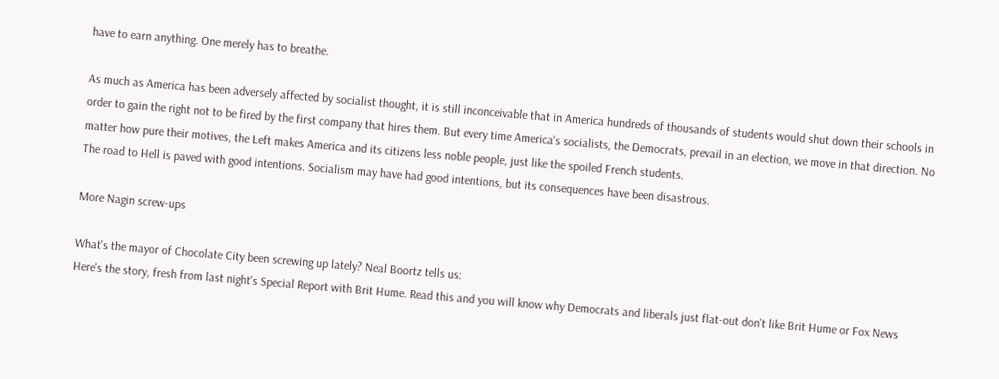have to earn anything. One merely has to breathe.

As much as America has been adversely affected by socialist thought, it is still inconceivable that in America hundreds of thousands of students would shut down their schools in order to gain the right not to be fired by the first company that hires them. But every time America's socialists, the Democrats, prevail in an election, we move in that direction. No matter how pure their motives, the Left makes America and its citizens less noble people, just like the spoiled French students.
The road to Hell is paved with good intentions. Socialism may have had good intentions, but its consequences have been disastrous.

More Nagin screw-ups

What's the mayor of Chocolate City been screwing up lately? Neal Boortz tells us:
Here's the story, fresh from last night's Special Report with Brit Hume. Read this and you will know why Democrats and liberals just flat-out don't like Brit Hume or Fox News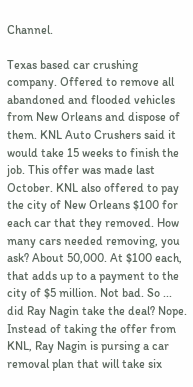Channel.

Texas based car crushing company. Offered to remove all abandoned and flooded vehicles from New Orleans and dispose of them. KNL Auto Crushers said it would take 15 weeks to finish the job. This offer was made last October. KNL also offered to pay the city of New Orleans $100 for each car that they removed. How many cars needed removing, you ask? About 50,000. At $100 each, that adds up to a payment to the city of $5 million. Not bad. So ... did Ray Nagin take the deal? Nope. Instead of taking the offer from KNL, Ray Nagin is pursing a car removal plan that will take six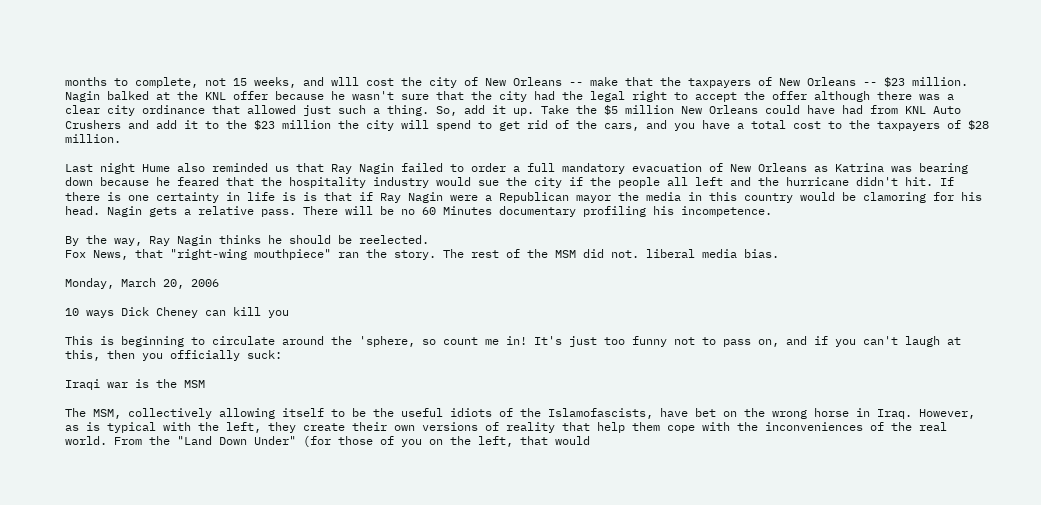months to complete, not 15 weeks, and wlll cost the city of New Orleans -- make that the taxpayers of New Orleans -- $23 million. Nagin balked at the KNL offer because he wasn't sure that the city had the legal right to accept the offer although there was a clear city ordinance that allowed just such a thing. So, add it up. Take the $5 million New Orleans could have had from KNL Auto Crushers and add it to the $23 million the city will spend to get rid of the cars, and you have a total cost to the taxpayers of $28 million.

Last night Hume also reminded us that Ray Nagin failed to order a full mandatory evacuation of New Orleans as Katrina was bearing down because he feared that the hospitality industry would sue the city if the people all left and the hurricane didn't hit. If there is one certainty in life is is that if Ray Nagin were a Republican mayor the media in this country would be clamoring for his head. Nagin gets a relative pass. There will be no 60 Minutes documentary profiling his incompetence.

By the way, Ray Nagin thinks he should be reelected.
Fox News, that "right-wing mouthpiece" ran the story. The rest of the MSM did not. liberal media bias.

Monday, March 20, 2006

10 ways Dick Cheney can kill you

This is beginning to circulate around the 'sphere, so count me in! It's just too funny not to pass on, and if you can't laugh at this, then you officially suck:

Iraqi war is the MSM

The MSM, collectively allowing itself to be the useful idiots of the Islamofascists, have bet on the wrong horse in Iraq. However, as is typical with the left, they create their own versions of reality that help them cope with the inconveniences of the real world. From the "Land Down Under" (for those of you on the left, that would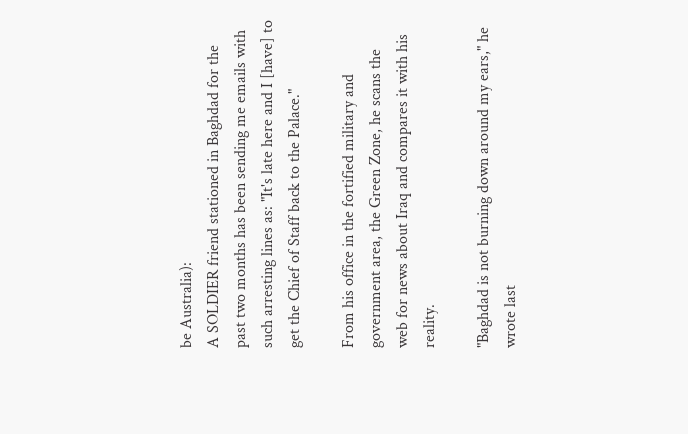be Australia):
A SOLDIER friend stationed in Baghdad for the past two months has been sending me emails with such arresting lines as: "It's late here and I [have] to get the Chief of Staff back to the Palace."

From his office in the fortified military and government area, the Green Zone, he scans the web for news about Iraq and compares it with his reality.

"Baghdad is not burning down around my ears," he wrote last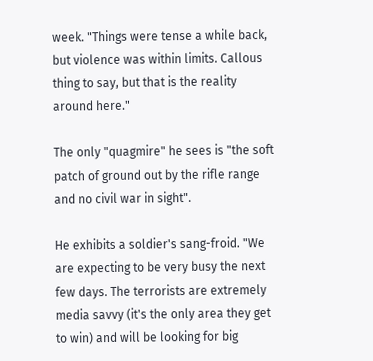week. "Things were tense a while back, but violence was within limits. Callous thing to say, but that is the reality around here."

The only "quagmire" he sees is "the soft patch of ground out by the rifle range and no civil war in sight".

He exhibits a soldier's sang-froid. "We are expecting to be very busy the next few days. The terrorists are extremely media savvy (it's the only area they get to win) and will be looking for big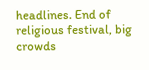headlines. End of religious festival, big crowds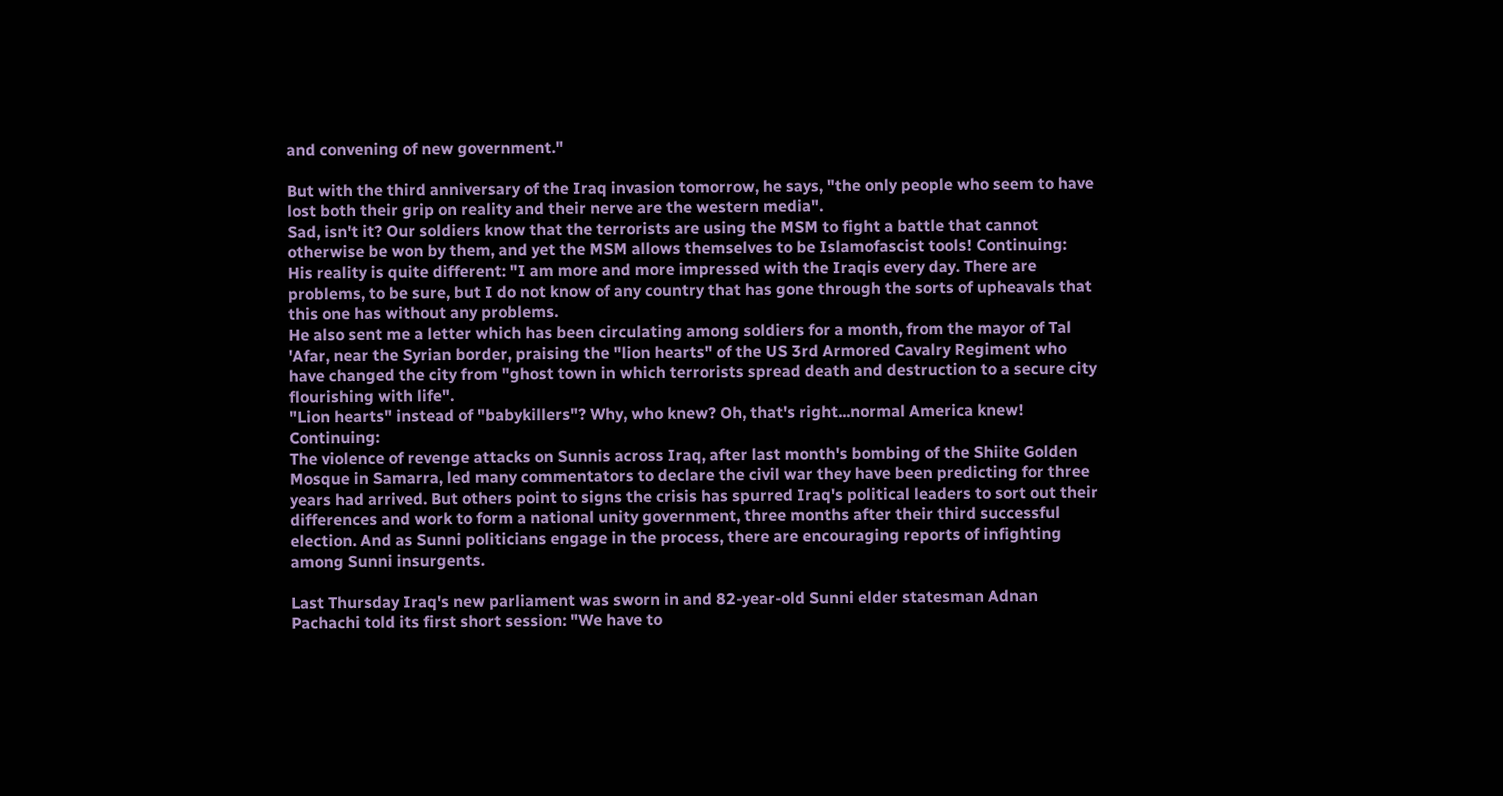and convening of new government."

But with the third anniversary of the Iraq invasion tomorrow, he says, "the only people who seem to have lost both their grip on reality and their nerve are the western media".
Sad, isn't it? Our soldiers know that the terrorists are using the MSM to fight a battle that cannot otherwise be won by them, and yet the MSM allows themselves to be Islamofascist tools! Continuing:
His reality is quite different: "I am more and more impressed with the Iraqis every day. There are problems, to be sure, but I do not know of any country that has gone through the sorts of upheavals that this one has without any problems.
He also sent me a letter which has been circulating among soldiers for a month, from the mayor of Tal 'Afar, near the Syrian border, praising the "lion hearts" of the US 3rd Armored Cavalry Regiment who have changed the city from "ghost town in which terrorists spread death and destruction to a secure city flourishing with life".
"Lion hearts" instead of "babykillers"? Why, who knew? Oh, that's right...normal America knew! Continuing:
The violence of revenge attacks on Sunnis across Iraq, after last month's bombing of the Shiite Golden Mosque in Samarra, led many commentators to declare the civil war they have been predicting for three years had arrived. But others point to signs the crisis has spurred Iraq's political leaders to sort out their differences and work to form a national unity government, three months after their third successful election. And as Sunni politicians engage in the process, there are encouraging reports of infighting among Sunni insurgents.

Last Thursday Iraq's new parliament was sworn in and 82-year-old Sunni elder statesman Adnan Pachachi told its first short session: "We have to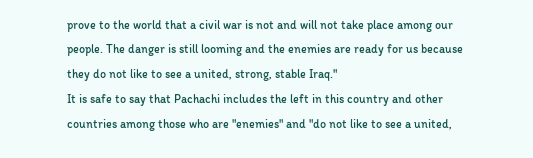prove to the world that a civil war is not and will not take place among our people. The danger is still looming and the enemies are ready for us because they do not like to see a united, strong, stable Iraq."
It is safe to say that Pachachi includes the left in this country and other countries among those who are "enemies" and "do not like to see a united,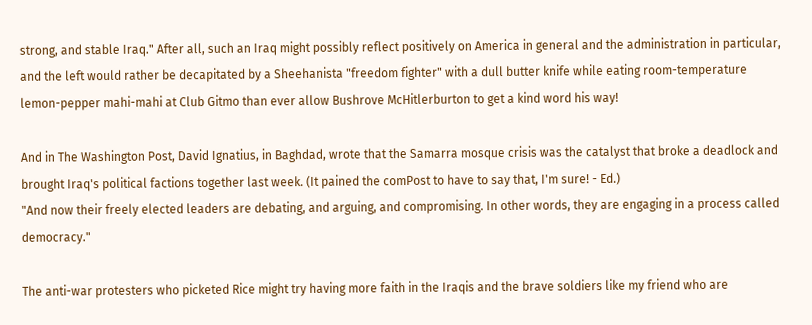strong, and stable Iraq." After all, such an Iraq might possibly reflect positively on America in general and the administration in particular, and the left would rather be decapitated by a Sheehanista "freedom fighter" with a dull butter knife while eating room-temperature lemon-pepper mahi-mahi at Club Gitmo than ever allow Bushrove McHitlerburton to get a kind word his way!

And in The Washington Post, David Ignatius, in Baghdad, wrote that the Samarra mosque crisis was the catalyst that broke a deadlock and brought Iraq's political factions together last week. (It pained the comPost to have to say that, I'm sure! - Ed.)
"And now their freely elected leaders are debating, and arguing, and compromising. In other words, they are engaging in a process called democracy."

The anti-war protesters who picketed Rice might try having more faith in the Iraqis and the brave soldiers like my friend who are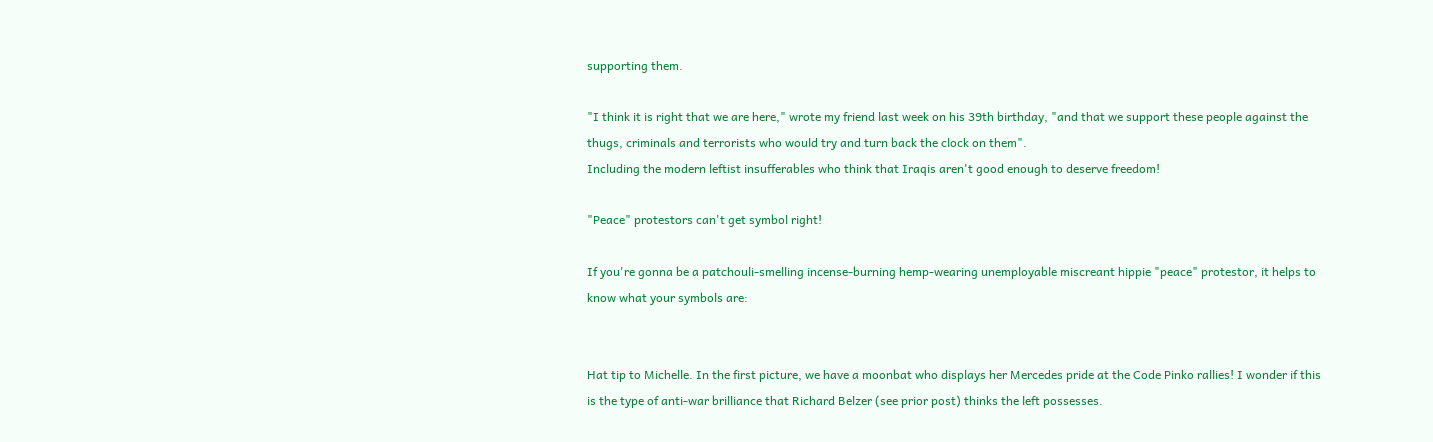supporting them.

"I think it is right that we are here," wrote my friend last week on his 39th birthday, "and that we support these people against the thugs, criminals and terrorists who would try and turn back the clock on them".
Including the modern leftist insufferables who think that Iraqis aren't good enough to deserve freedom!

"Peace" protestors can't get symbol right!

If you're gonna be a patchouli-smelling incense-burning hemp-wearing unemployable miscreant hippie "peace" protestor, it helps to know what your symbols are:


Hat tip to Michelle. In the first picture, we have a moonbat who displays her Mercedes pride at the Code Pinko rallies! I wonder if this is the type of anti-war brilliance that Richard Belzer (see prior post) thinks the left possesses.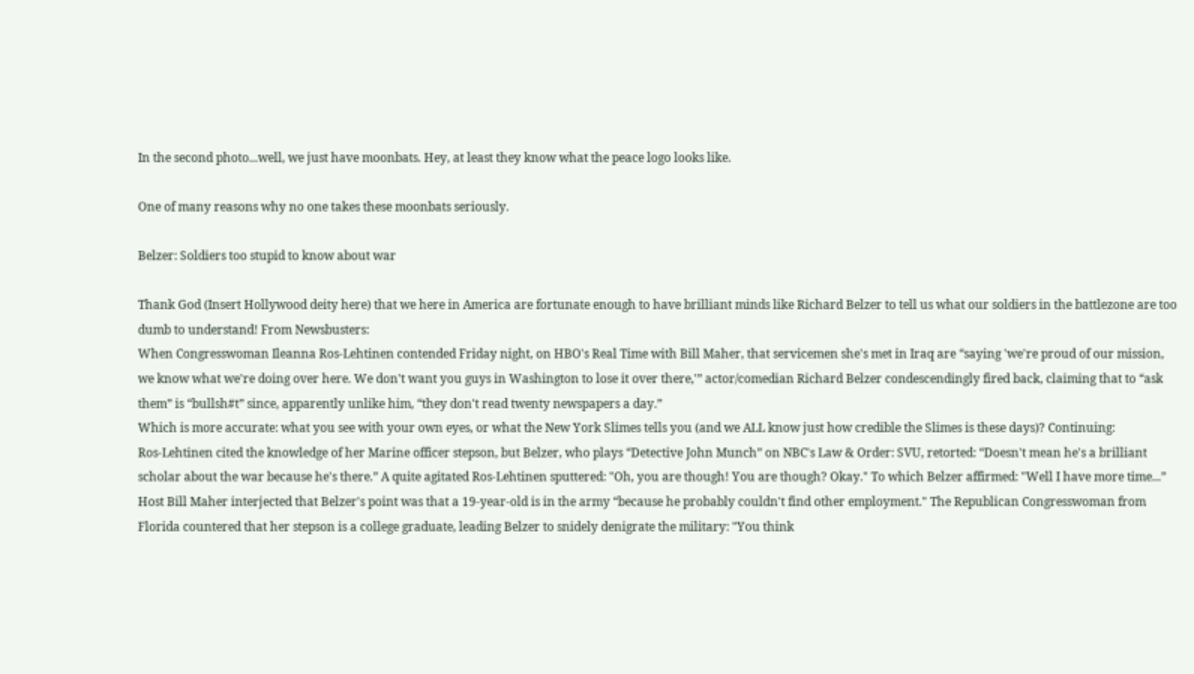In the second photo...well, we just have moonbats. Hey, at least they know what the peace logo looks like.

One of many reasons why no one takes these moonbats seriously.

Belzer: Soldiers too stupid to know about war

Thank God (Insert Hollywood deity here) that we here in America are fortunate enough to have brilliant minds like Richard Belzer to tell us what our soldiers in the battlezone are too dumb to understand! From Newsbusters:
When Congresswoman Ileanna Ros-Lehtinen contended Friday night, on HBO's Real Time with Bill Maher, that servicemen she's met in Iraq are “saying 'we're proud of our mission, we know what we're doing over here. We don't want you guys in Washington to lose it over there,'” actor/comedian Richard Belzer condescendingly fired back, claiming that to “ask them” is “bullsh#t” since, apparently unlike him, “they don't read twenty newspapers a day.”
Which is more accurate: what you see with your own eyes, or what the New York Slimes tells you (and we ALL know just how credible the Slimes is these days)? Continuing:
Ros-Lehtinen cited the knowledge of her Marine officer stepson, but Belzer, who plays “Detective John Munch” on NBC's Law & Order: SVU, retorted: “Doesn't mean he's a brilliant scholar about the war because he's there.” A quite agitated Ros-Lehtinen sputtered: "Oh, you are though! You are though? Okay." To which Belzer affirmed: "Well I have more time...” Host Bill Maher interjected that Belzer's point was that a 19-year-old is in the army “because he probably couldn't find other employment." The Republican Congresswoman from Florida countered that her stepson is a college graduate, leading Belzer to snidely denigrate the military: "You think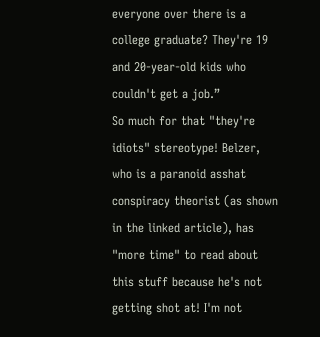everyone over there is a college graduate? They're 19 and 20-year-old kids who couldn't get a job.”
So much for that "they're idiots" stereotype! Belzer, who is a paranoid asshat conspiracy theorist (as shown in the linked article), has "more time" to read about this stuff because he's not getting shot at! I'm not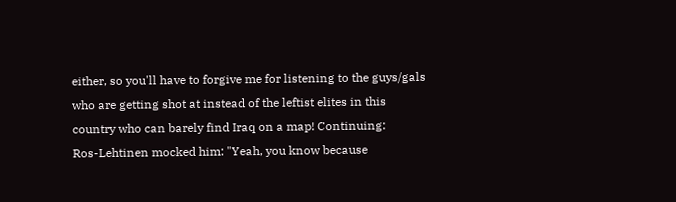either, so you'll have to forgive me for listening to the guys/gals who are getting shot at instead of the leftist elites in this country who can barely find Iraq on a map! Continuing:
Ros-Lehtinen mocked him: "Yeah, you know because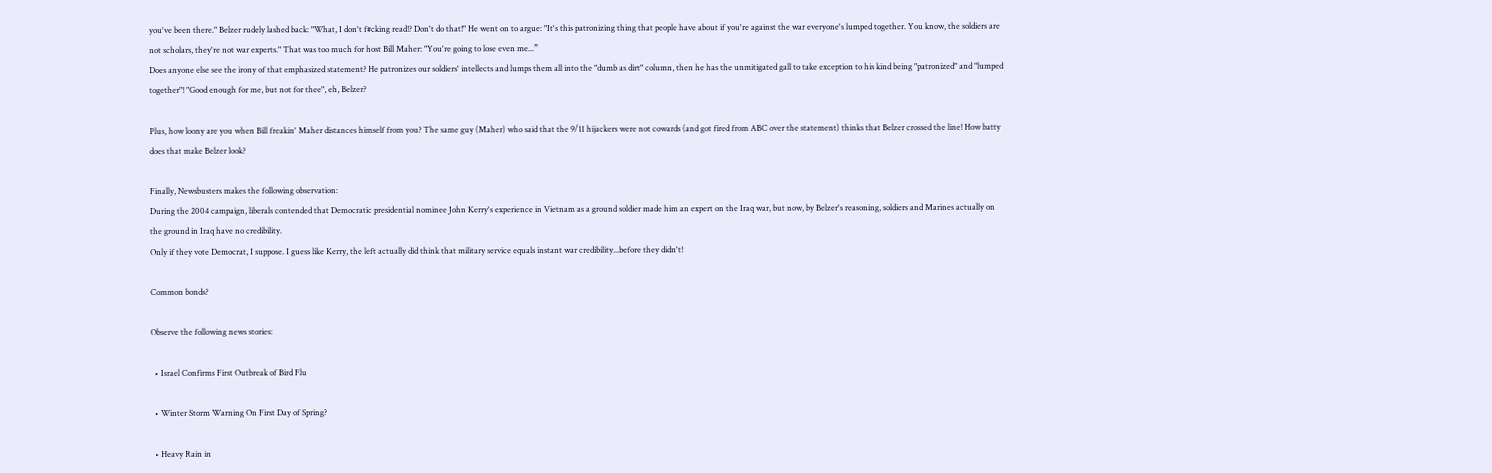you've been there." Belzer rudely lashed back: "What, I don't f#cking read!? Don't do that!" He went on to argue: "It's this patronizing thing that people have about if you're against the war everyone's lumped together. You know, the soldiers are not scholars, they're not war experts." That was too much for host Bill Maher: "You're going to lose even me...”
Does anyone else see the irony of that emphasized statement? He patronizes our soldiers' intellects and lumps them all into the "dumb as dirt" column, then he has the unmitigated gall to take exception to his kind being "patronized" and "lumped together"! "Good enough for me, but not for thee", eh, Belzer?

Plus, how loony are you when Bill freakin' Maher distances himself from you? The same guy (Maher) who said that the 9/11 hijackers were not cowards (and got fired from ABC over the statement) thinks that Belzer crossed the line! How batty does that make Belzer look?

Finally, Newsbusters makes the following observation:
During the 2004 campaign, liberals contended that Democratic presidential nominee John Kerry's experience in Vietnam as a ground soldier made him an expert on the Iraq war, but now, by Belzer's reasoning, soldiers and Marines actually on the ground in Iraq have no credibility.
Only if they vote Democrat, I suppose. I guess like Kerry, the left actually did think that military service equals instant war credibility...before they didn't!

Common bonds?

Observe the following news stories:

  • Israel Confirms First Outbreak of Bird Flu

  • Winter Storm Warning On First Day of Spring?

  • Heavy Rain in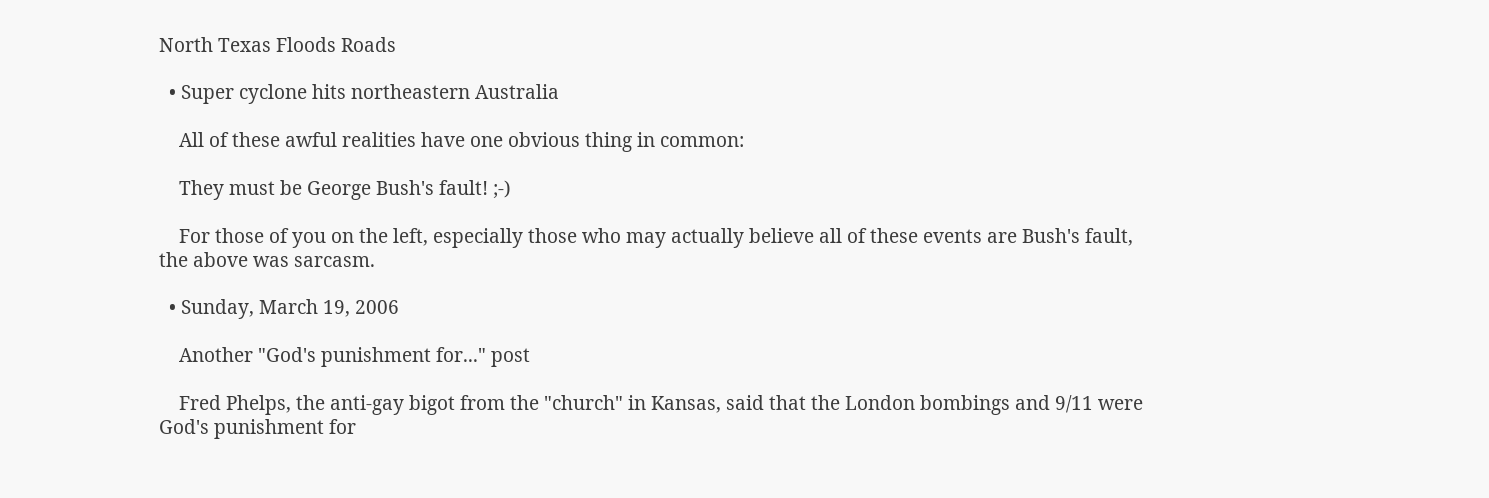North Texas Floods Roads

  • Super cyclone hits northeastern Australia

    All of these awful realities have one obvious thing in common:

    They must be George Bush's fault! ;-)

    For those of you on the left, especially those who may actually believe all of these events are Bush's fault, the above was sarcasm.

  • Sunday, March 19, 2006

    Another "God's punishment for..." post

    Fred Phelps, the anti-gay bigot from the "church" in Kansas, said that the London bombings and 9/11 were God's punishment for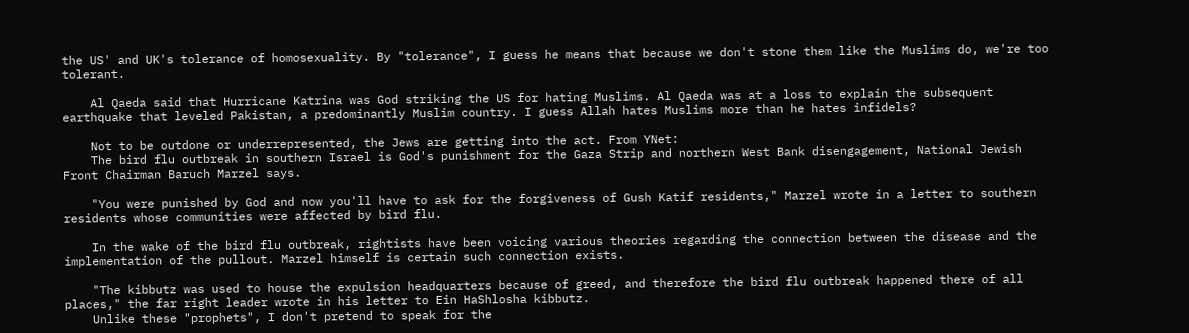the US' and UK's tolerance of homosexuality. By "tolerance", I guess he means that because we don't stone them like the Muslims do, we're too tolerant.

    Al Qaeda said that Hurricane Katrina was God striking the US for hating Muslims. Al Qaeda was at a loss to explain the subsequent earthquake that leveled Pakistan, a predominantly Muslim country. I guess Allah hates Muslims more than he hates infidels?

    Not to be outdone or underrepresented, the Jews are getting into the act. From YNet:
    The bird flu outbreak in southern Israel is God's punishment for the Gaza Strip and northern West Bank disengagement, National Jewish Front Chairman Baruch Marzel says.

    "You were punished by God and now you'll have to ask for the forgiveness of Gush Katif residents," Marzel wrote in a letter to southern residents whose communities were affected by bird flu.

    In the wake of the bird flu outbreak, rightists have been voicing various theories regarding the connection between the disease and the implementation of the pullout. Marzel himself is certain such connection exists.

    "The kibbutz was used to house the expulsion headquarters because of greed, and therefore the bird flu outbreak happened there of all places," the far right leader wrote in his letter to Ein HaShlosha kibbutz.
    Unlike these "prophets", I don't pretend to speak for the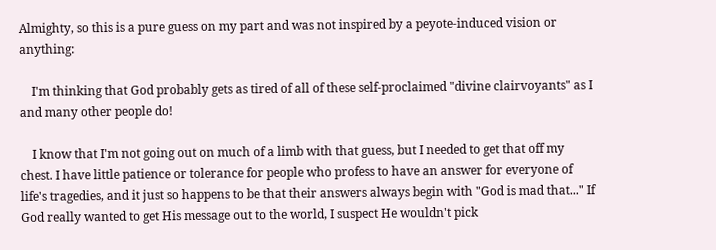Almighty, so this is a pure guess on my part and was not inspired by a peyote-induced vision or anything:

    I'm thinking that God probably gets as tired of all of these self-proclaimed "divine clairvoyants" as I and many other people do!

    I know that I'm not going out on much of a limb with that guess, but I needed to get that off my chest. I have little patience or tolerance for people who profess to have an answer for everyone of life's tragedies, and it just so happens to be that their answers always begin with "God is mad that..." If God really wanted to get His message out to the world, I suspect He wouldn't pick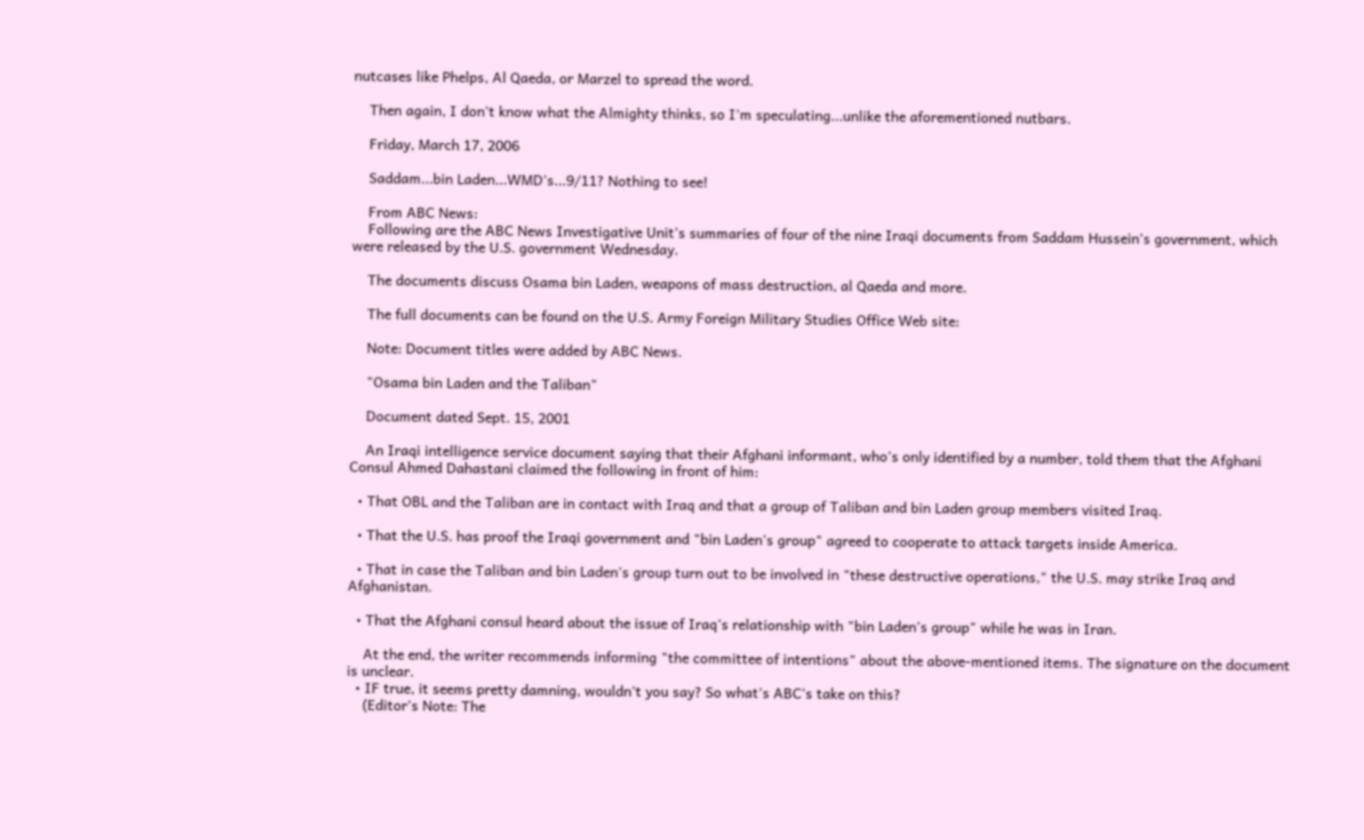nutcases like Phelps, Al Qaeda, or Marzel to spread the word.

    Then again, I don't know what the Almighty thinks, so I'm speculating...unlike the aforementioned nutbars.

    Friday, March 17, 2006

    Saddam...bin Laden...WMD's...9/11? Nothing to see!

    From ABC News:
    Following are the ABC News Investigative Unit's summaries of four of the nine Iraqi documents from Saddam Hussein's government, which were released by the U.S. government Wednesday.

    The documents discuss Osama bin Laden, weapons of mass destruction, al Qaeda and more.

    The full documents can be found on the U.S. Army Foreign Military Studies Office Web site:

    Note: Document titles were added by ABC News.

    "Osama bin Laden and the Taliban"

    Document dated Sept. 15, 2001

    An Iraqi intelligence service document saying that their Afghani informant, who's only identified by a number, told them that the Afghani Consul Ahmed Dahastani claimed the following in front of him:

  • That OBL and the Taliban are in contact with Iraq and that a group of Taliban and bin Laden group members visited Iraq.

  • That the U.S. has proof the Iraqi government and "bin Laden's group" agreed to cooperate to attack targets inside America.

  • That in case the Taliban and bin Laden's group turn out to be involved in "these destructive operations," the U.S. may strike Iraq and Afghanistan.

  • That the Afghani consul heard about the issue of Iraq's relationship with "bin Laden's group" while he was in Iran.

    At the end, the writer recommends informing "the committee of intentions" about the above-mentioned items. The signature on the document is unclear.
  • IF true, it seems pretty damning, wouldn't you say? So what's ABC's take on this?
    (Editor's Note: The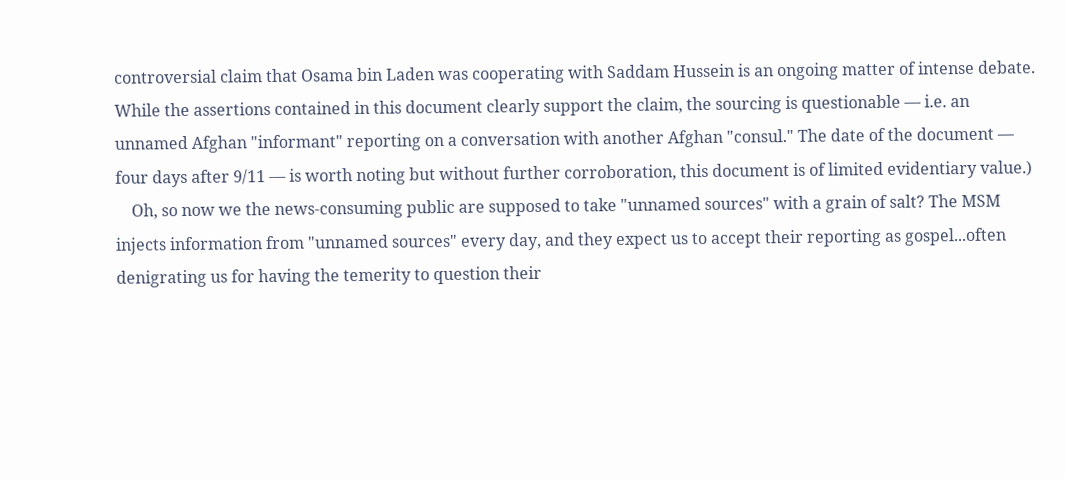controversial claim that Osama bin Laden was cooperating with Saddam Hussein is an ongoing matter of intense debate. While the assertions contained in this document clearly support the claim, the sourcing is questionable — i.e. an unnamed Afghan "informant" reporting on a conversation with another Afghan "consul." The date of the document — four days after 9/11 — is worth noting but without further corroboration, this document is of limited evidentiary value.)
    Oh, so now we the news-consuming public are supposed to take "unnamed sources" with a grain of salt? The MSM injects information from "unnamed sources" every day, and they expect us to accept their reporting as gospel...often denigrating us for having the temerity to question their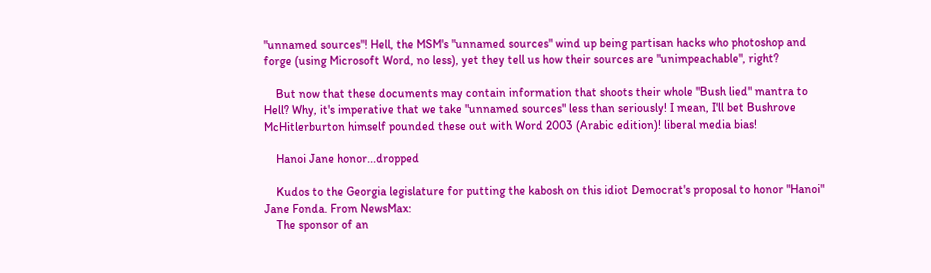"unnamed sources"! Hell, the MSM's "unnamed sources" wind up being partisan hacks who photoshop and forge (using Microsoft Word, no less), yet they tell us how their sources are "unimpeachable", right?

    But now that these documents may contain information that shoots their whole "Bush lied" mantra to Hell? Why, it's imperative that we take "unnamed sources" less than seriously! I mean, I'll bet Bushrove McHitlerburton himself pounded these out with Word 2003 (Arabic edition)! liberal media bias!

    Hanoi Jane honor...dropped

    Kudos to the Georgia legislature for putting the kabosh on this idiot Democrat's proposal to honor "Hanoi" Jane Fonda. From NewsMax:
    The sponsor of an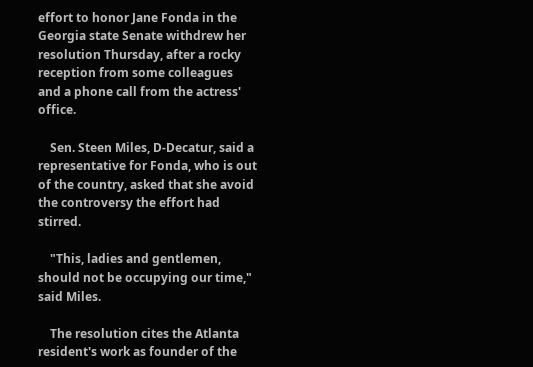effort to honor Jane Fonda in the Georgia state Senate withdrew her resolution Thursday, after a rocky reception from some colleagues and a phone call from the actress' office.

    Sen. Steen Miles, D-Decatur, said a representative for Fonda, who is out of the country, asked that she avoid the controversy the effort had stirred.

    "This, ladies and gentlemen, should not be occupying our time," said Miles.

    The resolution cites the Atlanta resident's work as founder of the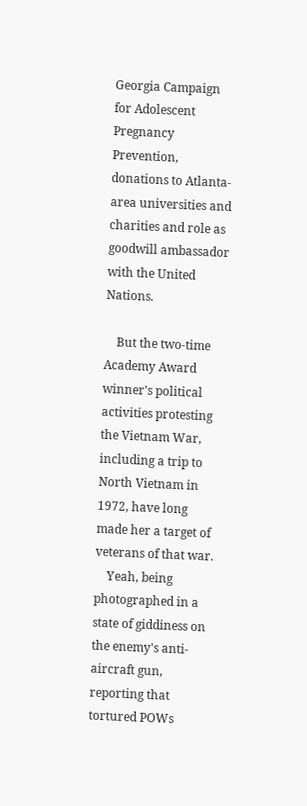Georgia Campaign for Adolescent Pregnancy Prevention, donations to Atlanta-area universities and charities and role as goodwill ambassador with the United Nations.

    But the two-time Academy Award winner's political activities protesting the Vietnam War, including a trip to North Vietnam in 1972, have long made her a target of veterans of that war.
    Yeah, being photographed in a state of giddiness on the enemy's anti-aircraft gun, reporting that tortured POWs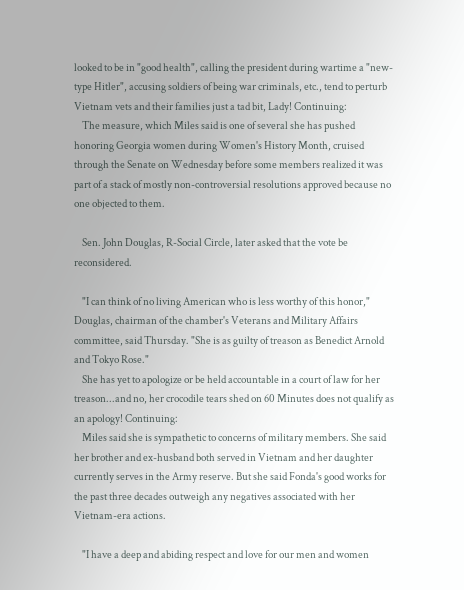looked to be in "good health", calling the president during wartime a "new-type Hitler", accusing soldiers of being war criminals, etc., tend to perturb Vietnam vets and their families just a tad bit, Lady! Continuing:
    The measure, which Miles said is one of several she has pushed honoring Georgia women during Women's History Month, cruised through the Senate on Wednesday before some members realized it was part of a stack of mostly non-controversial resolutions approved because no one objected to them.

    Sen. John Douglas, R-Social Circle, later asked that the vote be reconsidered.

    "I can think of no living American who is less worthy of this honor," Douglas, chairman of the chamber's Veterans and Military Affairs committee, said Thursday. "She is as guilty of treason as Benedict Arnold and Tokyo Rose."
    She has yet to apologize or be held accountable in a court of law for her treason...and no, her crocodile tears shed on 60 Minutes does not qualify as an apology! Continuing:
    Miles said she is sympathetic to concerns of military members. She said her brother and ex-husband both served in Vietnam and her daughter currently serves in the Army reserve. But she said Fonda's good works for the past three decades outweigh any negatives associated with her Vietnam-era actions.

    "I have a deep and abiding respect and love for our men and women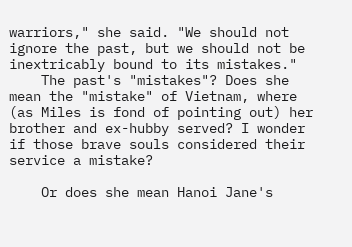warriors," she said. "We should not ignore the past, but we should not be inextricably bound to its mistakes."
    The past's "mistakes"? Does she mean the "mistake" of Vietnam, where (as Miles is fond of pointing out) her brother and ex-hubby served? I wonder if those brave souls considered their service a mistake?

    Or does she mean Hanoi Jane's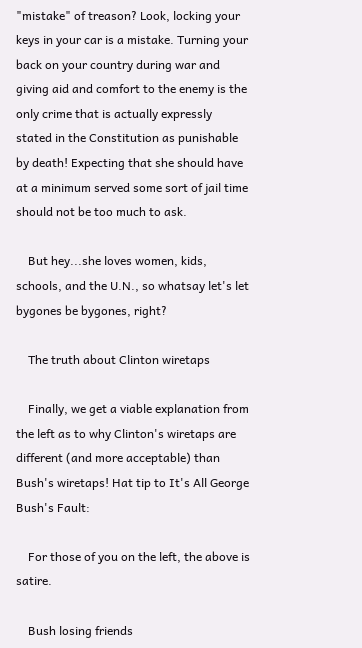"mistake" of treason? Look, locking your keys in your car is a mistake. Turning your back on your country during war and giving aid and comfort to the enemy is the only crime that is actually expressly stated in the Constitution as punishable by death! Expecting that she should have at a minimum served some sort of jail time should not be too much to ask.

    But hey...she loves women, kids, schools, and the U.N., so whatsay let's let bygones be bygones, right?

    The truth about Clinton wiretaps

    Finally, we get a viable explanation from the left as to why Clinton's wiretaps are different (and more acceptable) than Bush's wiretaps! Hat tip to It's All George Bush's Fault:

    For those of you on the left, the above is satire.

    Bush losing friends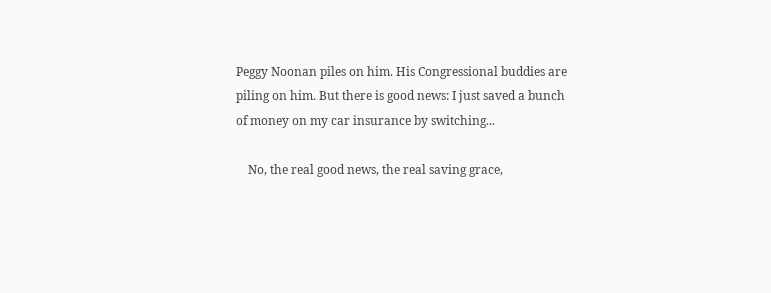Peggy Noonan piles on him. His Congressional buddies are piling on him. But there is good news: I just saved a bunch of money on my car insurance by switching...

    No, the real good news, the real saving grace,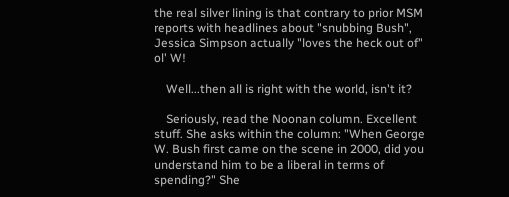the real silver lining is that contrary to prior MSM reports with headlines about "snubbing Bush", Jessica Simpson actually "loves the heck out of" ol' W!

    Well...then all is right with the world, isn't it?

    Seriously, read the Noonan column. Excellent stuff. She asks within the column: "When George W. Bush first came on the scene in 2000, did you understand him to be a liberal in terms of spending?" She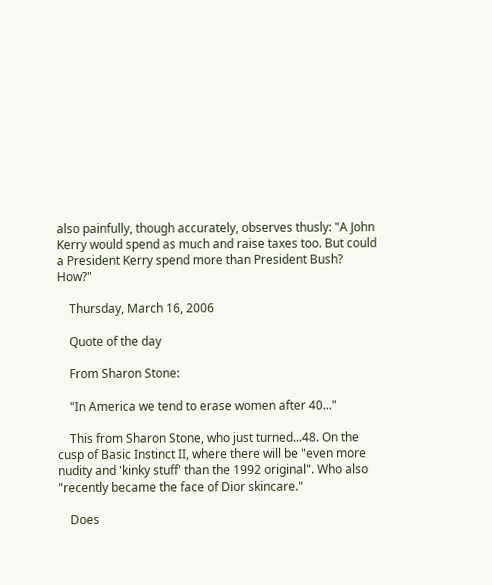also painfully, though accurately, observes thusly: "A John Kerry would spend as much and raise taxes too. But could a President Kerry spend more than President Bush? How?"

    Thursday, March 16, 2006

    Quote of the day

    From Sharon Stone:

    "In America we tend to erase women after 40..."

    This from Sharon Stone, who just turned...48. On the cusp of Basic Instinct II, where there will be "even more nudity and 'kinky stuff' than the 1992 original". Who also "recently became the face of Dior skincare."

    Does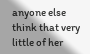anyone else think that very little of her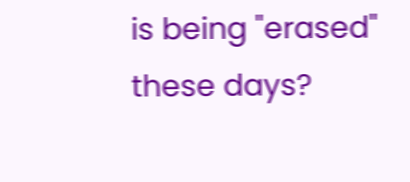is being "erased" these days?